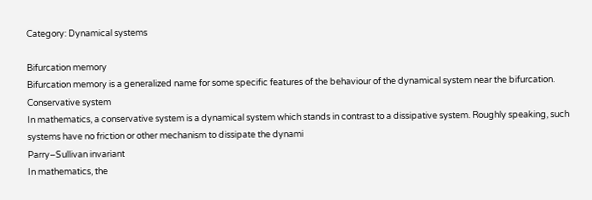Category: Dynamical systems

Bifurcation memory
Bifurcation memory is a generalized name for some specific features of the behaviour of the dynamical system near the bifurcation.
Conservative system
In mathematics, a conservative system is a dynamical system which stands in contrast to a dissipative system. Roughly speaking, such systems have no friction or other mechanism to dissipate the dynami
Parry–Sullivan invariant
In mathematics, the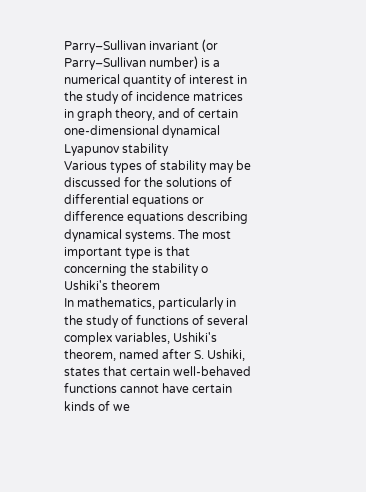Parry–Sullivan invariant (or Parry–Sullivan number) is a numerical quantity of interest in the study of incidence matrices in graph theory, and of certain one-dimensional dynamical
Lyapunov stability
Various types of stability may be discussed for the solutions of differential equations or difference equations describing dynamical systems. The most important type is that concerning the stability o
Ushiki's theorem
In mathematics, particularly in the study of functions of several complex variables, Ushiki's theorem, named after S. Ushiki, states that certain well-behaved functions cannot have certain kinds of we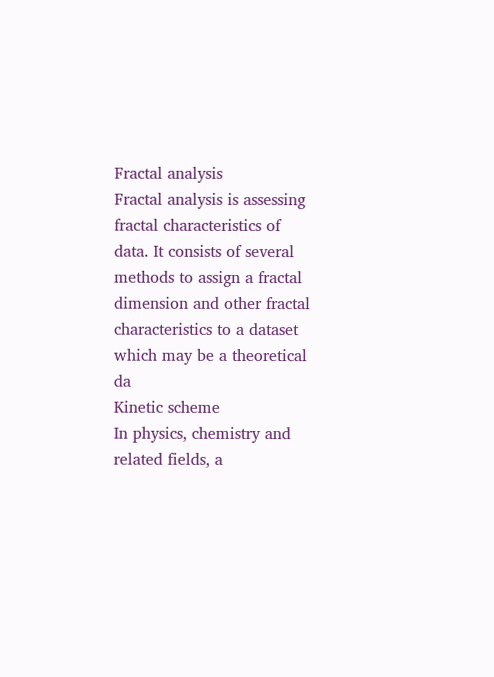Fractal analysis
Fractal analysis is assessing fractal characteristics of data. It consists of several methods to assign a fractal dimension and other fractal characteristics to a dataset which may be a theoretical da
Kinetic scheme
In physics, chemistry and related fields, a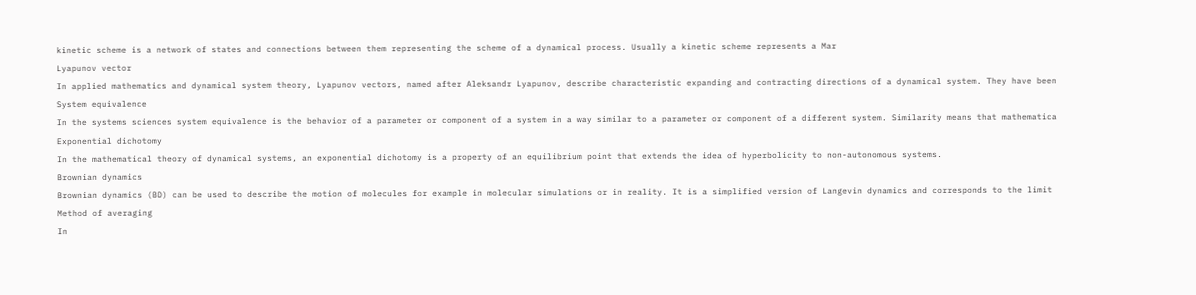kinetic scheme is a network of states and connections between them representing the scheme of a dynamical process. Usually a kinetic scheme represents a Mar
Lyapunov vector
In applied mathematics and dynamical system theory, Lyapunov vectors, named after Aleksandr Lyapunov, describe characteristic expanding and contracting directions of a dynamical system. They have been
System equivalence
In the systems sciences system equivalence is the behavior of a parameter or component of a system in a way similar to a parameter or component of a different system. Similarity means that mathematica
Exponential dichotomy
In the mathematical theory of dynamical systems, an exponential dichotomy is a property of an equilibrium point that extends the idea of hyperbolicity to non-autonomous systems.
Brownian dynamics
Brownian dynamics (BD) can be used to describe the motion of molecules for example in molecular simulations or in reality. It is a simplified version of Langevin dynamics and corresponds to the limit
Method of averaging
In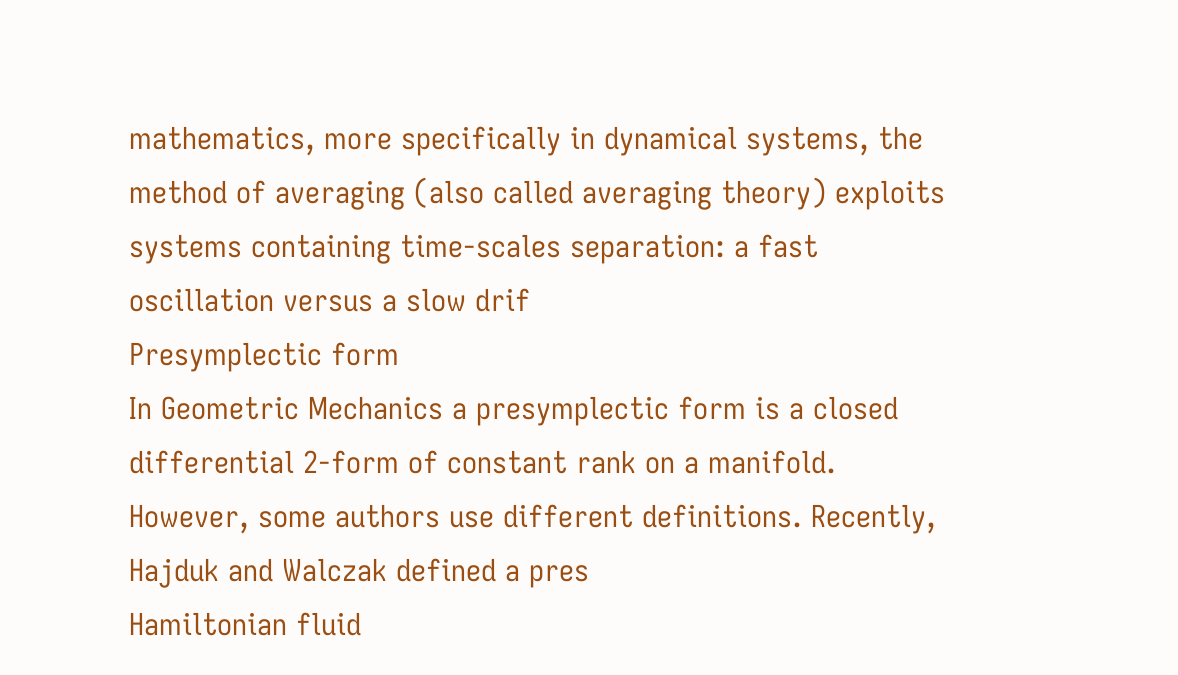mathematics, more specifically in dynamical systems, the method of averaging (also called averaging theory) exploits systems containing time-scales separation: a fast oscillation versus a slow drif
Presymplectic form
In Geometric Mechanics a presymplectic form is a closed differential 2-form of constant rank on a manifold. However, some authors use different definitions. Recently, Hajduk and Walczak defined a pres
Hamiltonian fluid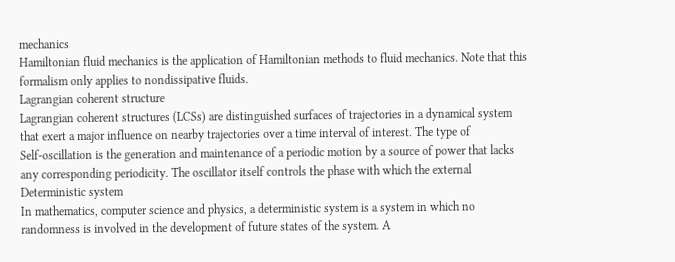mechanics
Hamiltonian fluid mechanics is the application of Hamiltonian methods to fluid mechanics. Note that this formalism only applies to nondissipative fluids.
Lagrangian coherent structure
Lagrangian coherent structures (LCSs) are distinguished surfaces of trajectories in a dynamical system that exert a major influence on nearby trajectories over a time interval of interest. The type of
Self-oscillation is the generation and maintenance of a periodic motion by a source of power that lacks any corresponding periodicity. The oscillator itself controls the phase with which the external
Deterministic system
In mathematics, computer science and physics, a deterministic system is a system in which no randomness is involved in the development of future states of the system. A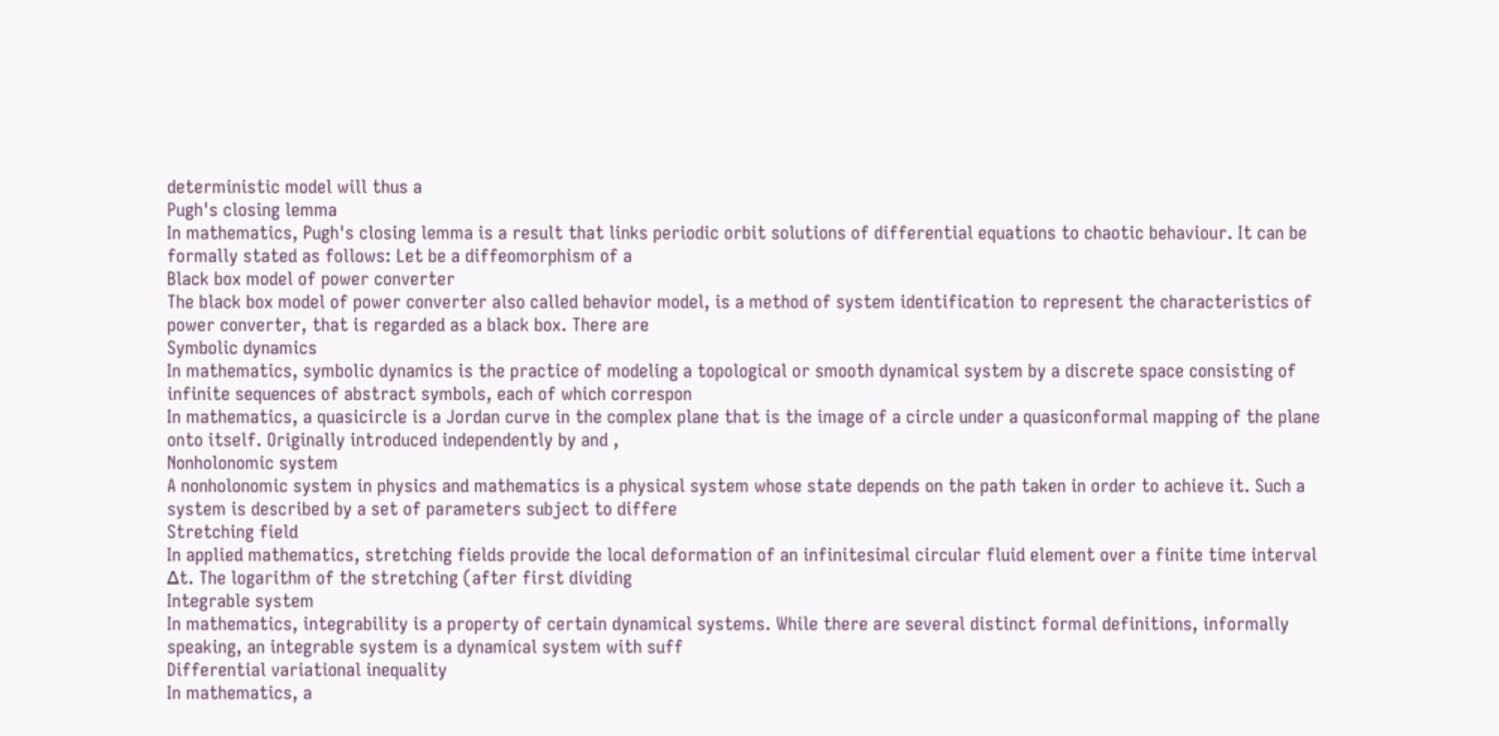deterministic model will thus a
Pugh's closing lemma
In mathematics, Pugh's closing lemma is a result that links periodic orbit solutions of differential equations to chaotic behaviour. It can be formally stated as follows: Let be a diffeomorphism of a
Black box model of power converter
The black box model of power converter also called behavior model, is a method of system identification to represent the characteristics of power converter, that is regarded as a black box. There are
Symbolic dynamics
In mathematics, symbolic dynamics is the practice of modeling a topological or smooth dynamical system by a discrete space consisting of infinite sequences of abstract symbols, each of which correspon
In mathematics, a quasicircle is a Jordan curve in the complex plane that is the image of a circle under a quasiconformal mapping of the plane onto itself. Originally introduced independently by and ,
Nonholonomic system
A nonholonomic system in physics and mathematics is a physical system whose state depends on the path taken in order to achieve it. Such a system is described by a set of parameters subject to differe
Stretching field
In applied mathematics, stretching fields provide the local deformation of an infinitesimal circular fluid element over a finite time interval ∆t. The logarithm of the stretching (after first dividing
Integrable system
In mathematics, integrability is a property of certain dynamical systems. While there are several distinct formal definitions, informally speaking, an integrable system is a dynamical system with suff
Differential variational inequality
In mathematics, a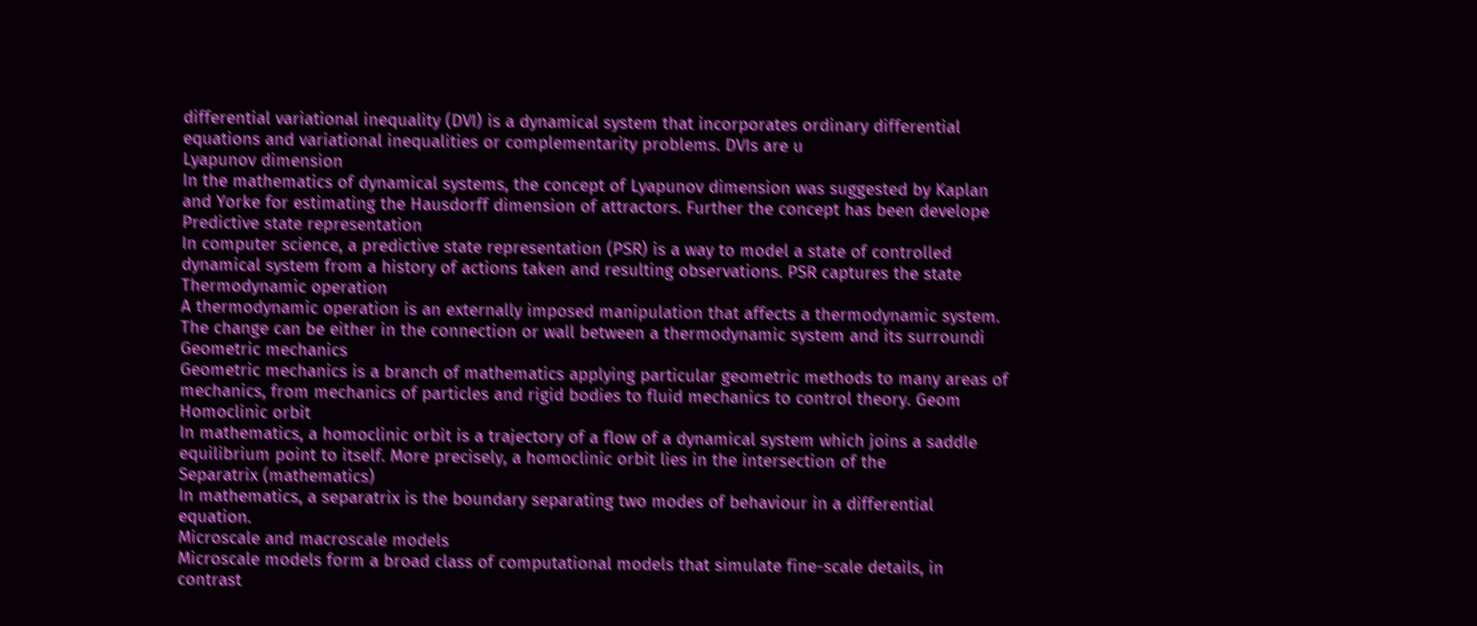differential variational inequality (DVI) is a dynamical system that incorporates ordinary differential equations and variational inequalities or complementarity problems. DVIs are u
Lyapunov dimension
In the mathematics of dynamical systems, the concept of Lyapunov dimension was suggested by Kaplan and Yorke for estimating the Hausdorff dimension of attractors. Further the concept has been develope
Predictive state representation
In computer science, a predictive state representation (PSR) is a way to model a state of controlled dynamical system from a history of actions taken and resulting observations. PSR captures the state
Thermodynamic operation
A thermodynamic operation is an externally imposed manipulation that affects a thermodynamic system. The change can be either in the connection or wall between a thermodynamic system and its surroundi
Geometric mechanics
Geometric mechanics is a branch of mathematics applying particular geometric methods to many areas of mechanics, from mechanics of particles and rigid bodies to fluid mechanics to control theory. Geom
Homoclinic orbit
In mathematics, a homoclinic orbit is a trajectory of a flow of a dynamical system which joins a saddle equilibrium point to itself. More precisely, a homoclinic orbit lies in the intersection of the
Separatrix (mathematics)
In mathematics, a separatrix is the boundary separating two modes of behaviour in a differential equation.
Microscale and macroscale models
Microscale models form a broad class of computational models that simulate fine-scale details, in contrast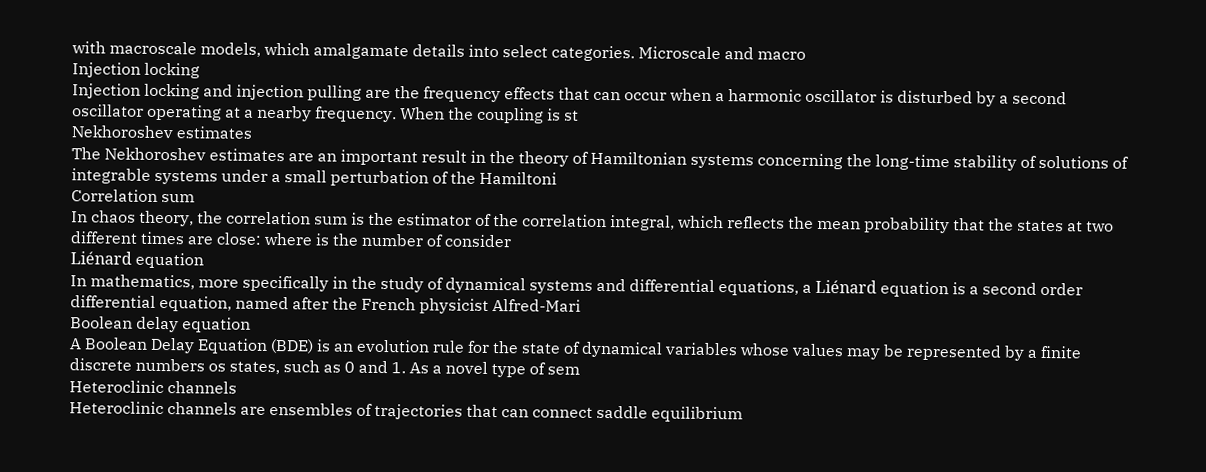with macroscale models, which amalgamate details into select categories. Microscale and macro
Injection locking
Injection locking and injection pulling are the frequency effects that can occur when a harmonic oscillator is disturbed by a second oscillator operating at a nearby frequency. When the coupling is st
Nekhoroshev estimates
The Nekhoroshev estimates are an important result in the theory of Hamiltonian systems concerning the long-time stability of solutions of integrable systems under a small perturbation of the Hamiltoni
Correlation sum
In chaos theory, the correlation sum is the estimator of the correlation integral, which reflects the mean probability that the states at two different times are close: where is the number of consider
Liénard equation
In mathematics, more specifically in the study of dynamical systems and differential equations, a Liénard equation is a second order differential equation, named after the French physicist Alfred-Mari
Boolean delay equation
A Boolean Delay Equation (BDE) is an evolution rule for the state of dynamical variables whose values may be represented by a finite discrete numbers os states, such as 0 and 1. As a novel type of sem
Heteroclinic channels
Heteroclinic channels are ensembles of trajectories that can connect saddle equilibrium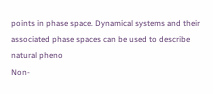points in phase space. Dynamical systems and their associated phase spaces can be used to describe natural pheno
Non-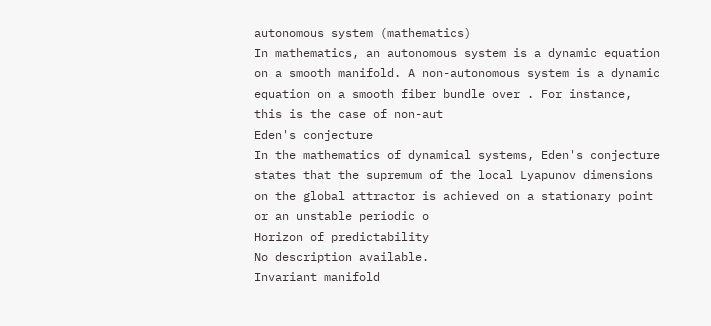autonomous system (mathematics)
In mathematics, an autonomous system is a dynamic equation on a smooth manifold. A non-autonomous system is a dynamic equation on a smooth fiber bundle over . For instance, this is the case of non-aut
Eden's conjecture
In the mathematics of dynamical systems, Eden's conjecture states that the supremum of the local Lyapunov dimensions on the global attractor is achieved on a stationary point or an unstable periodic o
Horizon of predictability
No description available.
Invariant manifold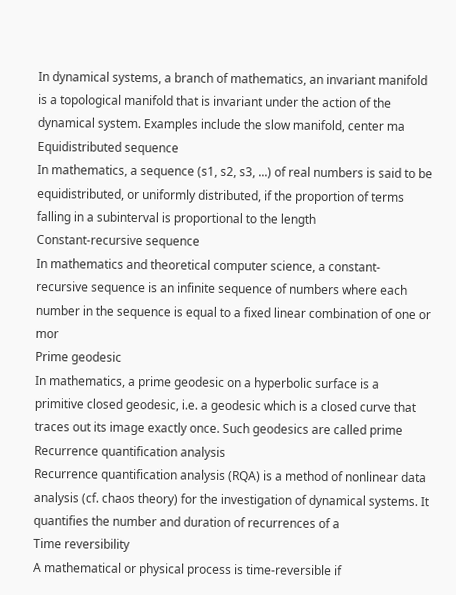In dynamical systems, a branch of mathematics, an invariant manifold is a topological manifold that is invariant under the action of the dynamical system. Examples include the slow manifold, center ma
Equidistributed sequence
In mathematics, a sequence (s1, s2, s3, ...) of real numbers is said to be equidistributed, or uniformly distributed, if the proportion of terms falling in a subinterval is proportional to the length
Constant-recursive sequence
In mathematics and theoretical computer science, a constant-recursive sequence is an infinite sequence of numbers where each number in the sequence is equal to a fixed linear combination of one or mor
Prime geodesic
In mathematics, a prime geodesic on a hyperbolic surface is a primitive closed geodesic, i.e. a geodesic which is a closed curve that traces out its image exactly once. Such geodesics are called prime
Recurrence quantification analysis
Recurrence quantification analysis (RQA) is a method of nonlinear data analysis (cf. chaos theory) for the investigation of dynamical systems. It quantifies the number and duration of recurrences of a
Time reversibility
A mathematical or physical process is time-reversible if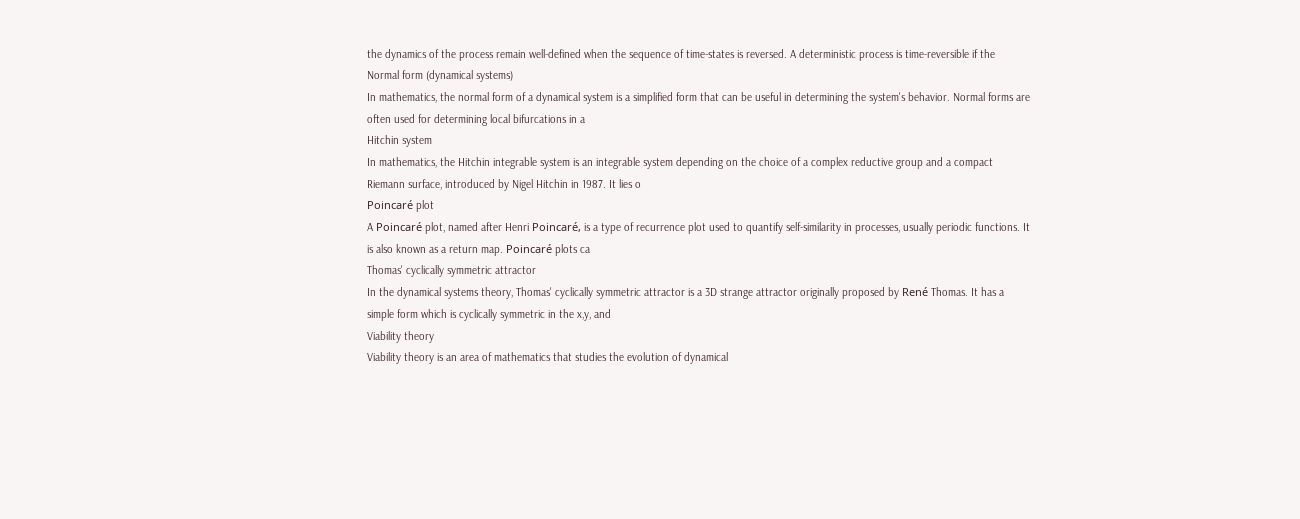the dynamics of the process remain well-defined when the sequence of time-states is reversed. A deterministic process is time-reversible if the
Normal form (dynamical systems)
In mathematics, the normal form of a dynamical system is a simplified form that can be useful in determining the system's behavior. Normal forms are often used for determining local bifurcations in a
Hitchin system
In mathematics, the Hitchin integrable system is an integrable system depending on the choice of a complex reductive group and a compact Riemann surface, introduced by Nigel Hitchin in 1987. It lies o
Poincaré plot
A Poincaré plot, named after Henri Poincaré, is a type of recurrence plot used to quantify self-similarity in processes, usually periodic functions. It is also known as a return map. Poincaré plots ca
Thomas' cyclically symmetric attractor
In the dynamical systems theory, Thomas' cyclically symmetric attractor is a 3D strange attractor originally proposed by René Thomas. It has a simple form which is cyclically symmetric in the x,y, and
Viability theory
Viability theory is an area of mathematics that studies the evolution of dynamical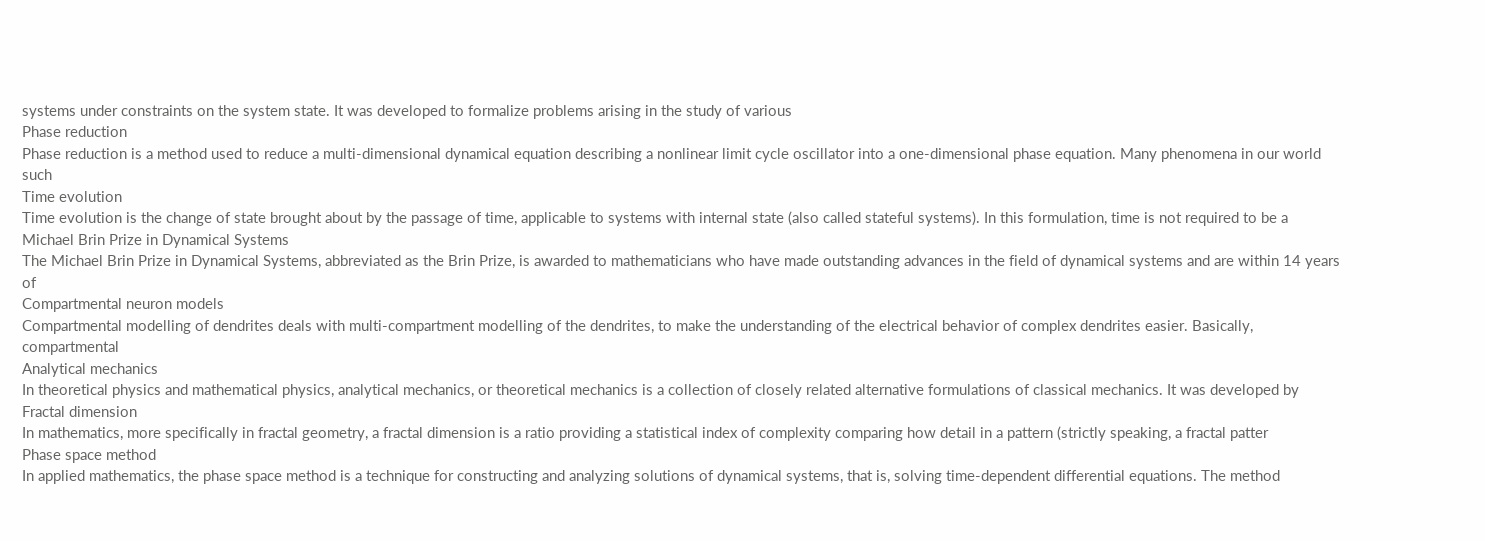systems under constraints on the system state. It was developed to formalize problems arising in the study of various
Phase reduction
Phase reduction is a method used to reduce a multi-dimensional dynamical equation describing a nonlinear limit cycle oscillator into a one-dimensional phase equation. Many phenomena in our world such
Time evolution
Time evolution is the change of state brought about by the passage of time, applicable to systems with internal state (also called stateful systems). In this formulation, time is not required to be a
Michael Brin Prize in Dynamical Systems
The Michael Brin Prize in Dynamical Systems, abbreviated as the Brin Prize, is awarded to mathematicians who have made outstanding advances in the field of dynamical systems and are within 14 years of
Compartmental neuron models
Compartmental modelling of dendrites deals with multi-compartment modelling of the dendrites, to make the understanding of the electrical behavior of complex dendrites easier. Basically, compartmental
Analytical mechanics
In theoretical physics and mathematical physics, analytical mechanics, or theoretical mechanics is a collection of closely related alternative formulations of classical mechanics. It was developed by
Fractal dimension
In mathematics, more specifically in fractal geometry, a fractal dimension is a ratio providing a statistical index of complexity comparing how detail in a pattern (strictly speaking, a fractal patter
Phase space method
In applied mathematics, the phase space method is a technique for constructing and analyzing solutions of dynamical systems, that is, solving time-dependent differential equations. The method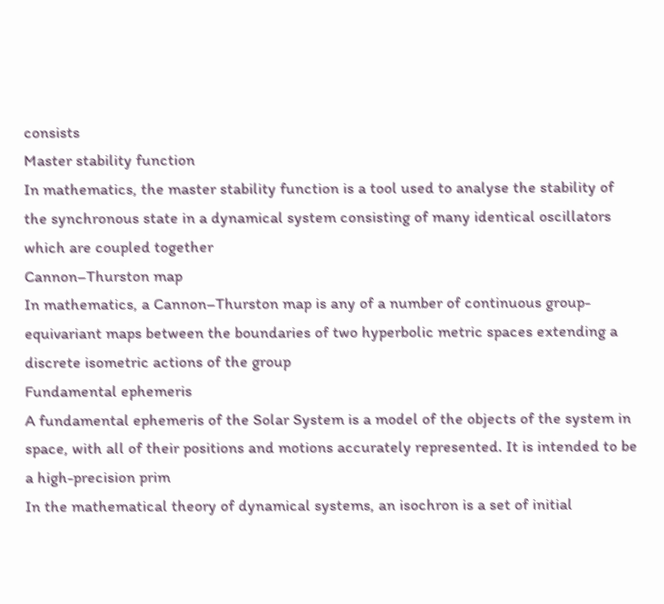consists
Master stability function
In mathematics, the master stability function is a tool used to analyse the stability of the synchronous state in a dynamical system consisting of many identical oscillators which are coupled together
Cannon–Thurston map
In mathematics, a Cannon–Thurston map is any of a number of continuous group-equivariant maps between the boundaries of two hyperbolic metric spaces extending a discrete isometric actions of the group
Fundamental ephemeris
A fundamental ephemeris of the Solar System is a model of the objects of the system in space, with all of their positions and motions accurately represented. It is intended to be a high-precision prim
In the mathematical theory of dynamical systems, an isochron is a set of initial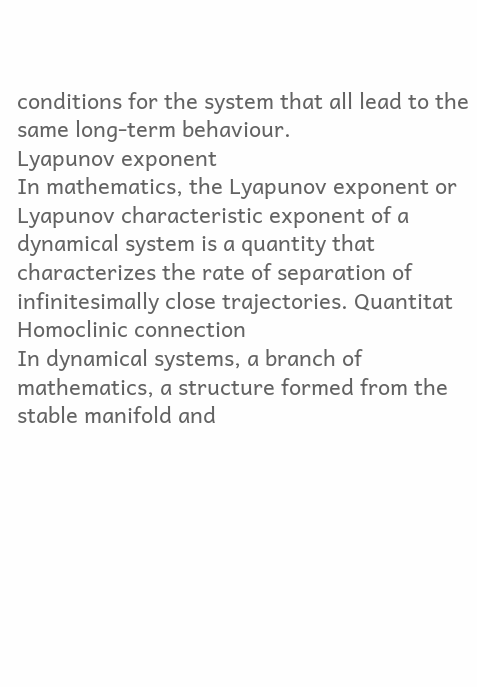conditions for the system that all lead to the same long-term behaviour.
Lyapunov exponent
In mathematics, the Lyapunov exponent or Lyapunov characteristic exponent of a dynamical system is a quantity that characterizes the rate of separation of infinitesimally close trajectories. Quantitat
Homoclinic connection
In dynamical systems, a branch of mathematics, a structure formed from the stable manifold and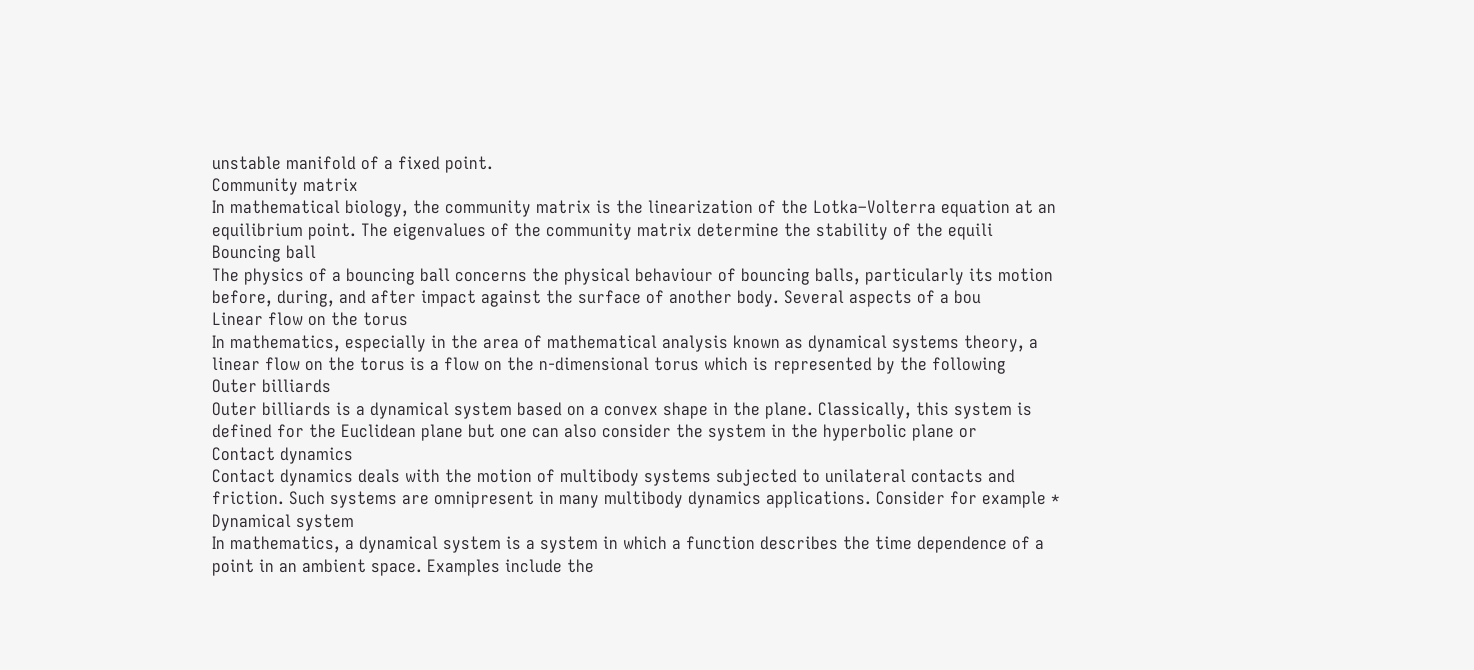unstable manifold of a fixed point.
Community matrix
In mathematical biology, the community matrix is the linearization of the Lotka–Volterra equation at an equilibrium point. The eigenvalues of the community matrix determine the stability of the equili
Bouncing ball
The physics of a bouncing ball concerns the physical behaviour of bouncing balls, particularly its motion before, during, and after impact against the surface of another body. Several aspects of a bou
Linear flow on the torus
In mathematics, especially in the area of mathematical analysis known as dynamical systems theory, a linear flow on the torus is a flow on the n-dimensional torus which is represented by the following
Outer billiards
Outer billiards is a dynamical system based on a convex shape in the plane. Classically, this system is defined for the Euclidean plane but one can also consider the system in the hyperbolic plane or
Contact dynamics
Contact dynamics deals with the motion of multibody systems subjected to unilateral contacts and friction. Such systems are omnipresent in many multibody dynamics applications. Consider for example *
Dynamical system
In mathematics, a dynamical system is a system in which a function describes the time dependence of a point in an ambient space. Examples include the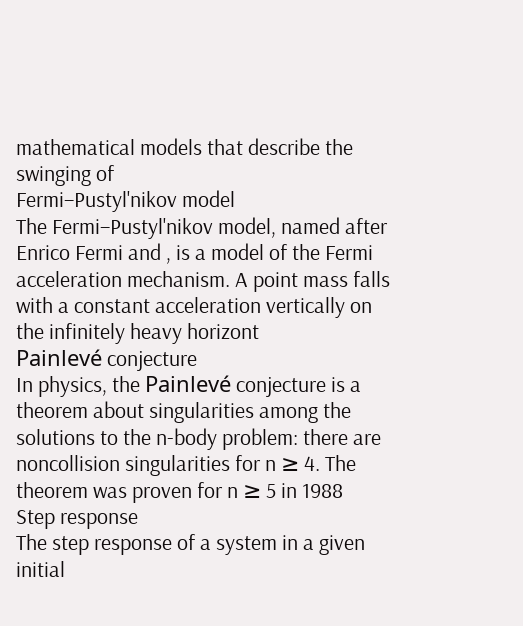mathematical models that describe the swinging of
Fermi–Pustyl'nikov model
The Fermi–Pustyl'nikov model, named after Enrico Fermi and , is a model of the Fermi acceleration mechanism. A point mass falls with a constant acceleration vertically on the infinitely heavy horizont
Painlevé conjecture
In physics, the Painlevé conjecture is a theorem about singularities among the solutions to the n-body problem: there are noncollision singularities for n ≥ 4. The theorem was proven for n ≥ 5 in 1988
Step response
The step response of a system in a given initial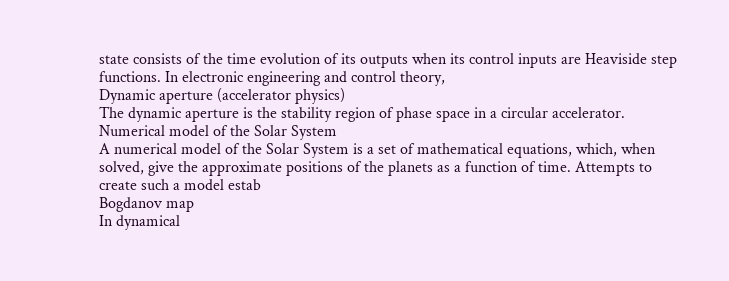state consists of the time evolution of its outputs when its control inputs are Heaviside step functions. In electronic engineering and control theory,
Dynamic aperture (accelerator physics)
The dynamic aperture is the stability region of phase space in a circular accelerator.
Numerical model of the Solar System
A numerical model of the Solar System is a set of mathematical equations, which, when solved, give the approximate positions of the planets as a function of time. Attempts to create such a model estab
Bogdanov map
In dynamical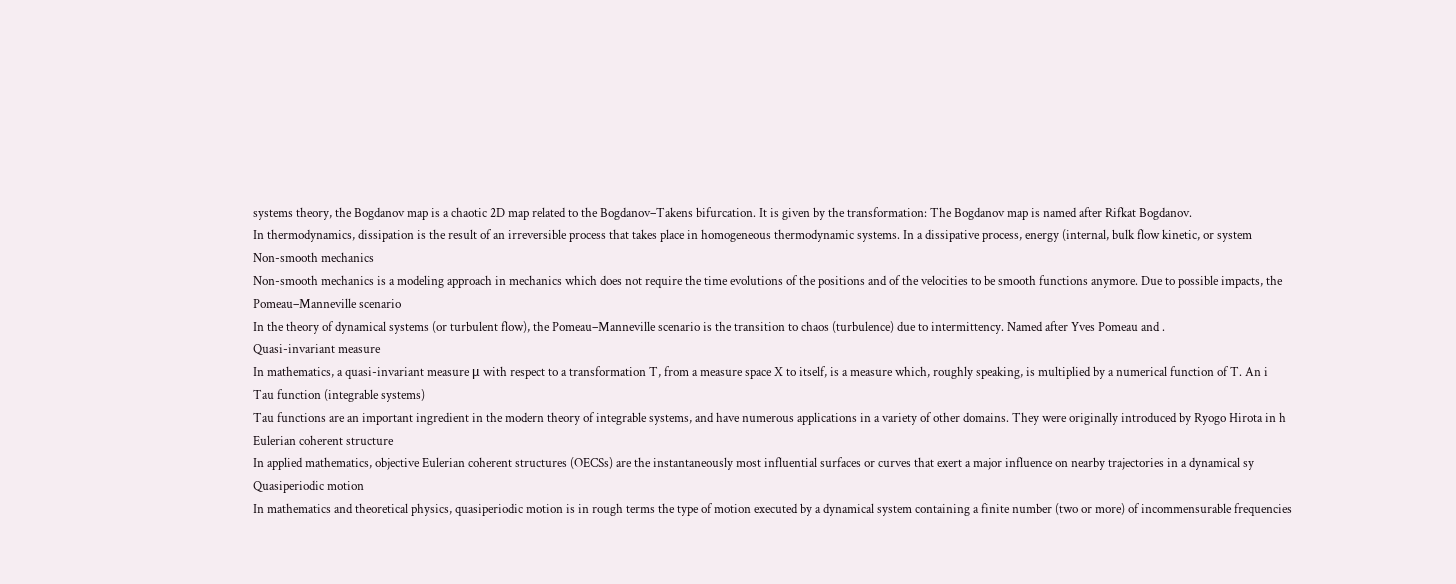systems theory, the Bogdanov map is a chaotic 2D map related to the Bogdanov–Takens bifurcation. It is given by the transformation: The Bogdanov map is named after Rifkat Bogdanov.
In thermodynamics, dissipation is the result of an irreversible process that takes place in homogeneous thermodynamic systems. In a dissipative process, energy (internal, bulk flow kinetic, or system
Non-smooth mechanics
Non-smooth mechanics is a modeling approach in mechanics which does not require the time evolutions of the positions and of the velocities to be smooth functions anymore. Due to possible impacts, the
Pomeau–Manneville scenario
In the theory of dynamical systems (or turbulent flow), the Pomeau–Manneville scenario is the transition to chaos (turbulence) due to intermittency. Named after Yves Pomeau and .
Quasi-invariant measure
In mathematics, a quasi-invariant measure μ with respect to a transformation T, from a measure space X to itself, is a measure which, roughly speaking, is multiplied by a numerical function of T. An i
Tau function (integrable systems)
Tau functions are an important ingredient in the modern theory of integrable systems, and have numerous applications in a variety of other domains. They were originally introduced by Ryogo Hirota in h
Eulerian coherent structure
In applied mathematics, objective Eulerian coherent structures (OECSs) are the instantaneously most influential surfaces or curves that exert a major influence on nearby trajectories in a dynamical sy
Quasiperiodic motion
In mathematics and theoretical physics, quasiperiodic motion is in rough terms the type of motion executed by a dynamical system containing a finite number (two or more) of incommensurable frequencies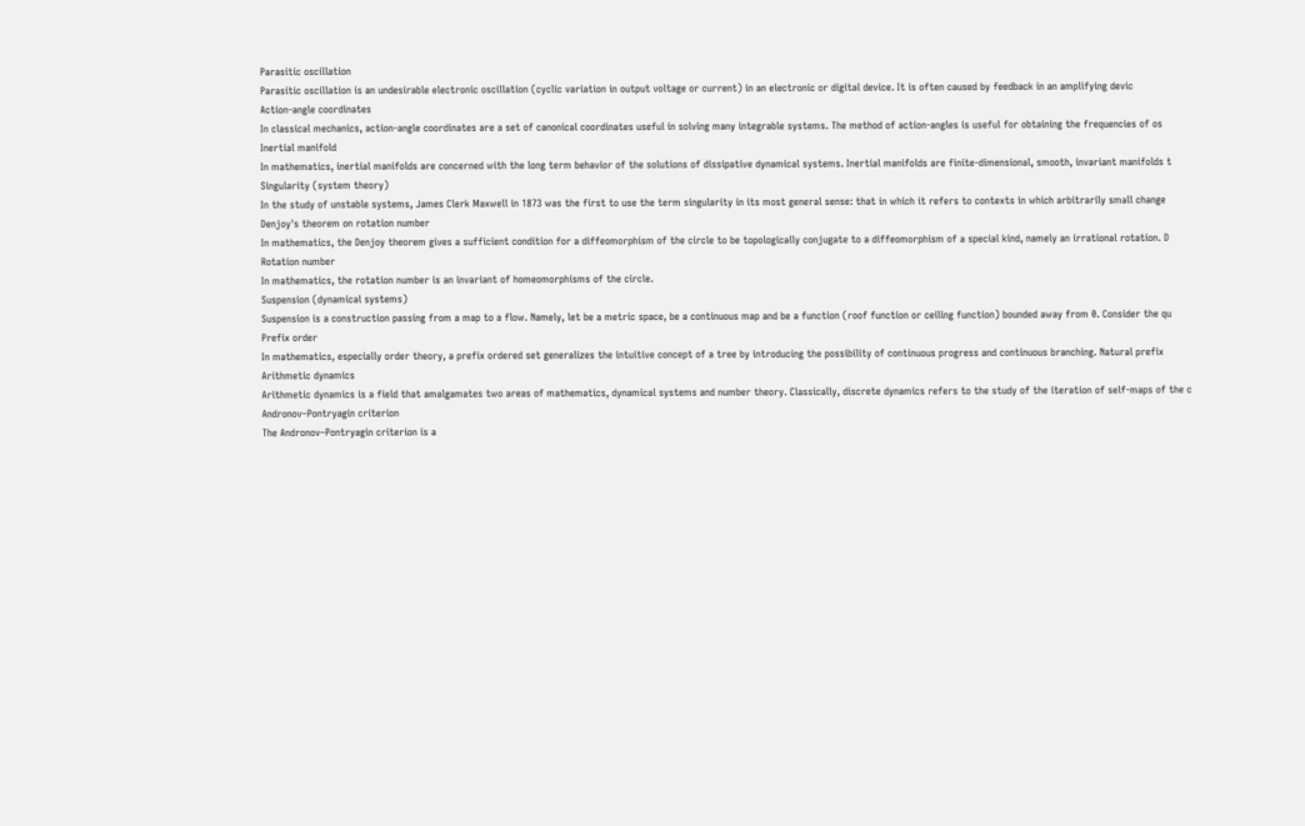Parasitic oscillation
Parasitic oscillation is an undesirable electronic oscillation (cyclic variation in output voltage or current) in an electronic or digital device. It is often caused by feedback in an amplifying devic
Action-angle coordinates
In classical mechanics, action-angle coordinates are a set of canonical coordinates useful in solving many integrable systems. The method of action-angles is useful for obtaining the frequencies of os
Inertial manifold
In mathematics, inertial manifolds are concerned with the long term behavior of the solutions of dissipative dynamical systems. Inertial manifolds are finite-dimensional, smooth, invariant manifolds t
Singularity (system theory)
In the study of unstable systems, James Clerk Maxwell in 1873 was the first to use the term singularity in its most general sense: that in which it refers to contexts in which arbitrarily small change
Denjoy's theorem on rotation number
In mathematics, the Denjoy theorem gives a sufficient condition for a diffeomorphism of the circle to be topologically conjugate to a diffeomorphism of a special kind, namely an irrational rotation. D
Rotation number
In mathematics, the rotation number is an invariant of homeomorphisms of the circle.
Suspension (dynamical systems)
Suspension is a construction passing from a map to a flow. Namely, let be a metric space, be a continuous map and be a function (roof function or ceiling function) bounded away from 0. Consider the qu
Prefix order
In mathematics, especially order theory, a prefix ordered set generalizes the intuitive concept of a tree by introducing the possibility of continuous progress and continuous branching. Natural prefix
Arithmetic dynamics
Arithmetic dynamics is a field that amalgamates two areas of mathematics, dynamical systems and number theory. Classically, discrete dynamics refers to the study of the iteration of self-maps of the c
Andronov–Pontryagin criterion
The Andronov–Pontryagin criterion is a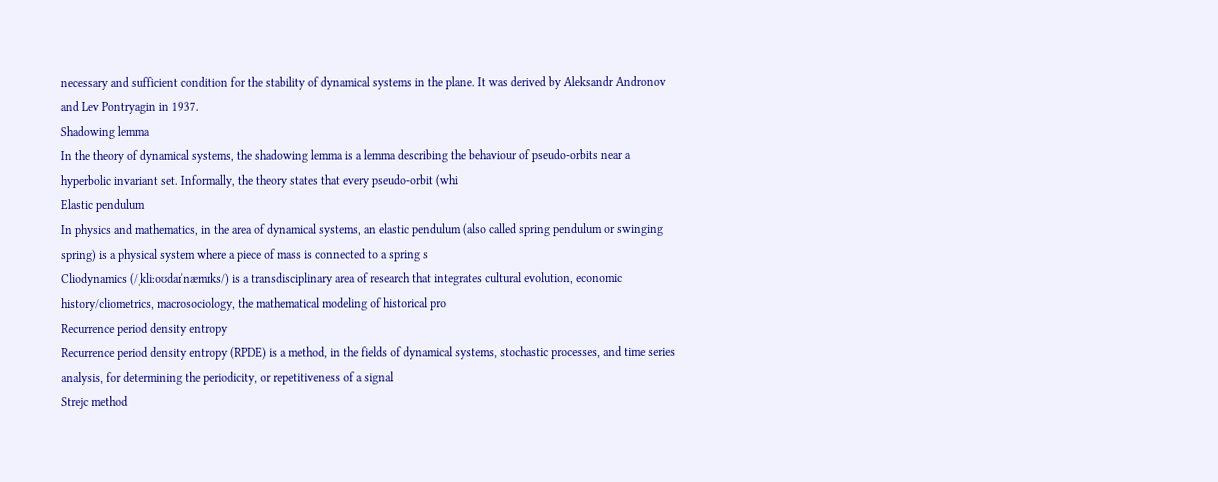necessary and sufficient condition for the stability of dynamical systems in the plane. It was derived by Aleksandr Andronov and Lev Pontryagin in 1937.
Shadowing lemma
In the theory of dynamical systems, the shadowing lemma is a lemma describing the behaviour of pseudo-orbits near a hyperbolic invariant set. Informally, the theory states that every pseudo-orbit (whi
Elastic pendulum
In physics and mathematics, in the area of dynamical systems, an elastic pendulum (also called spring pendulum or swinging spring) is a physical system where a piece of mass is connected to a spring s
Cliodynamics (/ˌkliːoʊdaɪˈnæmɪks/) is a transdisciplinary area of research that integrates cultural evolution, economic history/cliometrics, macrosociology, the mathematical modeling of historical pro
Recurrence period density entropy
Recurrence period density entropy (RPDE) is a method, in the fields of dynamical systems, stochastic processes, and time series analysis, for determining the periodicity, or repetitiveness of a signal
Strejc method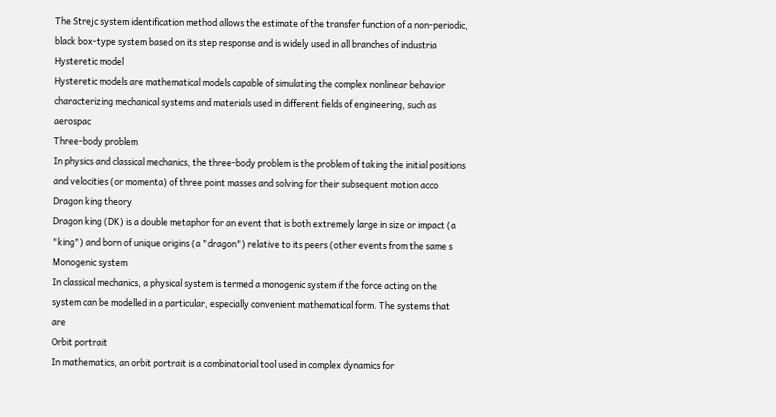The Strejc system identification method allows the estimate of the transfer function of a non-periodic, black box-type system based on its step response and is widely used in all branches of industria
Hysteretic model
Hysteretic models are mathematical models capable of simulating the complex nonlinear behavior characterizing mechanical systems and materials used in different fields of engineering, such as aerospac
Three-body problem
In physics and classical mechanics, the three-body problem is the problem of taking the initial positions and velocities (or momenta) of three point masses and solving for their subsequent motion acco
Dragon king theory
Dragon king (DK) is a double metaphor for an event that is both extremely large in size or impact (a "king") and born of unique origins (a "dragon") relative to its peers (other events from the same s
Monogenic system
In classical mechanics, a physical system is termed a monogenic system if the force acting on the system can be modelled in a particular, especially convenient mathematical form. The systems that are
Orbit portrait
In mathematics, an orbit portrait is a combinatorial tool used in complex dynamics for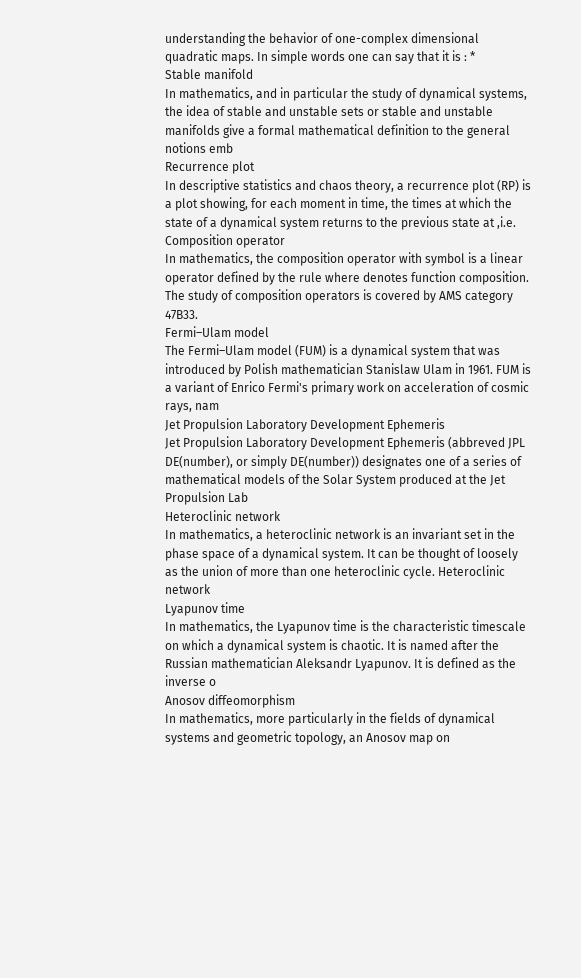understanding the behavior of one-complex dimensional quadratic maps. In simple words one can say that it is : *
Stable manifold
In mathematics, and in particular the study of dynamical systems, the idea of stable and unstable sets or stable and unstable manifolds give a formal mathematical definition to the general notions emb
Recurrence plot
In descriptive statistics and chaos theory, a recurrence plot (RP) is a plot showing, for each moment in time, the times at which the state of a dynamical system returns to the previous state at ,i.e.
Composition operator
In mathematics, the composition operator with symbol is a linear operator defined by the rule where denotes function composition. The study of composition operators is covered by AMS category 47B33.
Fermi–Ulam model
The Fermi–Ulam model (FUM) is a dynamical system that was introduced by Polish mathematician Stanislaw Ulam in 1961. FUM is a variant of Enrico Fermi's primary work on acceleration of cosmic rays, nam
Jet Propulsion Laboratory Development Ephemeris
Jet Propulsion Laboratory Development Ephemeris (abbreved JPL DE(number), or simply DE(number)) designates one of a series of mathematical models of the Solar System produced at the Jet Propulsion Lab
Heteroclinic network
In mathematics, a heteroclinic network is an invariant set in the phase space of a dynamical system. It can be thought of loosely as the union of more than one heteroclinic cycle. Heteroclinic network
Lyapunov time
In mathematics, the Lyapunov time is the characteristic timescale on which a dynamical system is chaotic. It is named after the Russian mathematician Aleksandr Lyapunov. It is defined as the inverse o
Anosov diffeomorphism
In mathematics, more particularly in the fields of dynamical systems and geometric topology, an Anosov map on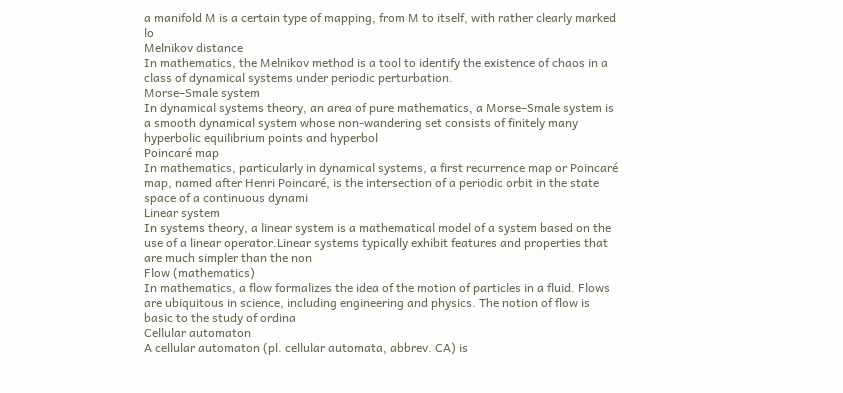a manifold M is a certain type of mapping, from M to itself, with rather clearly marked lo
Melnikov distance
In mathematics, the Melnikov method is a tool to identify the existence of chaos in a class of dynamical systems under periodic perturbation.
Morse–Smale system
In dynamical systems theory, an area of pure mathematics, a Morse–Smale system is a smooth dynamical system whose non-wandering set consists of finitely many hyperbolic equilibrium points and hyperbol
Poincaré map
In mathematics, particularly in dynamical systems, a first recurrence map or Poincaré map, named after Henri Poincaré, is the intersection of a periodic orbit in the state space of a continuous dynami
Linear system
In systems theory, a linear system is a mathematical model of a system based on the use of a linear operator.Linear systems typically exhibit features and properties that are much simpler than the non
Flow (mathematics)
In mathematics, a flow formalizes the idea of the motion of particles in a fluid. Flows are ubiquitous in science, including engineering and physics. The notion of flow is basic to the study of ordina
Cellular automaton
A cellular automaton (pl. cellular automata, abbrev. CA) is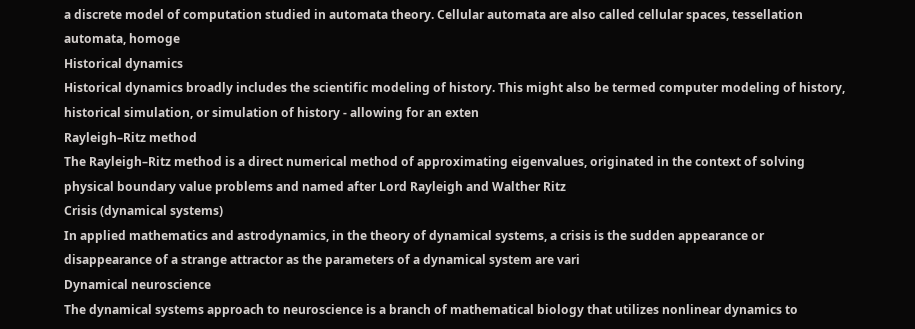a discrete model of computation studied in automata theory. Cellular automata are also called cellular spaces, tessellation automata, homoge
Historical dynamics
Historical dynamics broadly includes the scientific modeling of history. This might also be termed computer modeling of history, historical simulation, or simulation of history - allowing for an exten
Rayleigh–Ritz method
The Rayleigh–Ritz method is a direct numerical method of approximating eigenvalues, originated in the context of solving physical boundary value problems and named after Lord Rayleigh and Walther Ritz
Crisis (dynamical systems)
In applied mathematics and astrodynamics, in the theory of dynamical systems, a crisis is the sudden appearance or disappearance of a strange attractor as the parameters of a dynamical system are vari
Dynamical neuroscience
The dynamical systems approach to neuroscience is a branch of mathematical biology that utilizes nonlinear dynamics to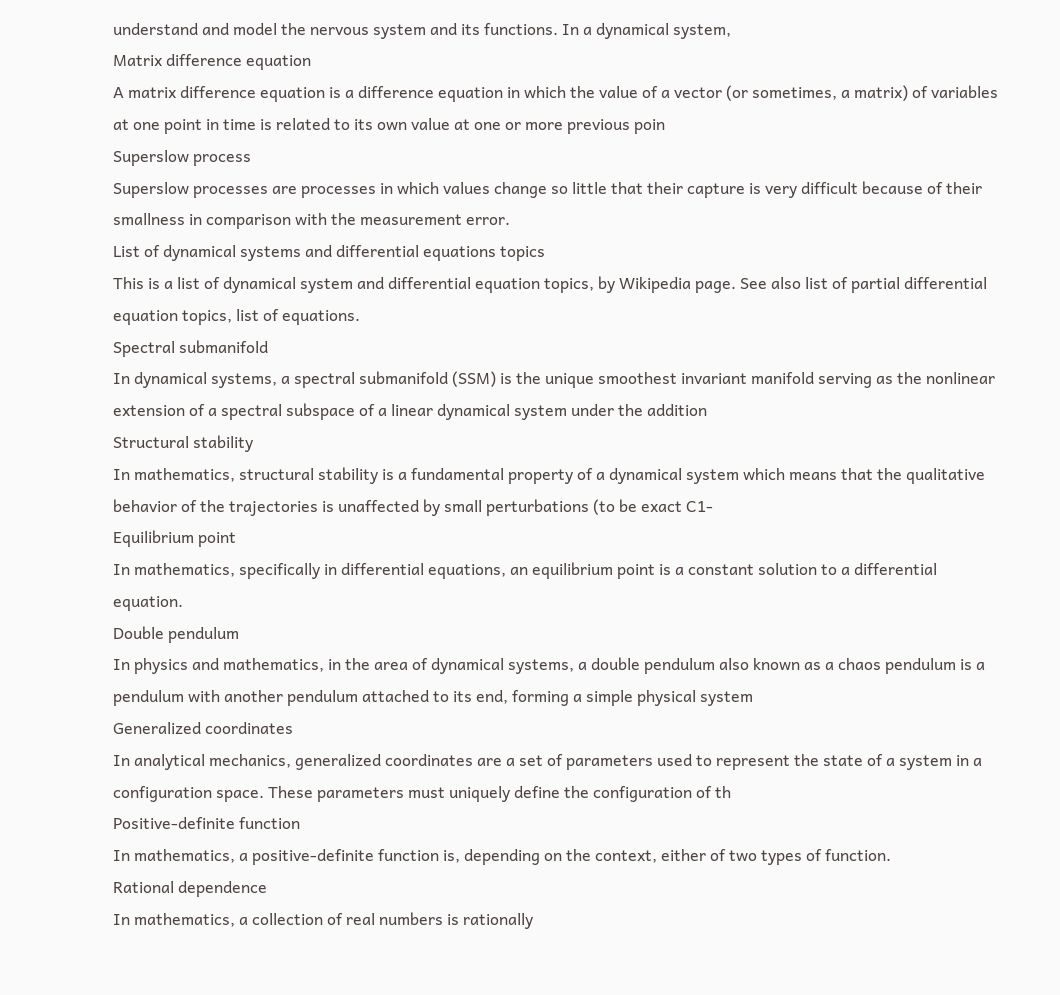understand and model the nervous system and its functions. In a dynamical system,
Matrix difference equation
A matrix difference equation is a difference equation in which the value of a vector (or sometimes, a matrix) of variables at one point in time is related to its own value at one or more previous poin
Superslow process
Superslow processes are processes in which values change so little that their capture is very difficult because of their smallness in comparison with the measurement error.
List of dynamical systems and differential equations topics
This is a list of dynamical system and differential equation topics, by Wikipedia page. See also list of partial differential equation topics, list of equations.
Spectral submanifold
In dynamical systems, a spectral submanifold (SSM) is the unique smoothest invariant manifold serving as the nonlinear extension of a spectral subspace of a linear dynamical system under the addition
Structural stability
In mathematics, structural stability is a fundamental property of a dynamical system which means that the qualitative behavior of the trajectories is unaffected by small perturbations (to be exact C1-
Equilibrium point
In mathematics, specifically in differential equations, an equilibrium point is a constant solution to a differential equation.
Double pendulum
In physics and mathematics, in the area of dynamical systems, a double pendulum also known as a chaos pendulum is a pendulum with another pendulum attached to its end, forming a simple physical system
Generalized coordinates
In analytical mechanics, generalized coordinates are a set of parameters used to represent the state of a system in a configuration space. These parameters must uniquely define the configuration of th
Positive-definite function
In mathematics, a positive-definite function is, depending on the context, either of two types of function.
Rational dependence
In mathematics, a collection of real numbers is rationally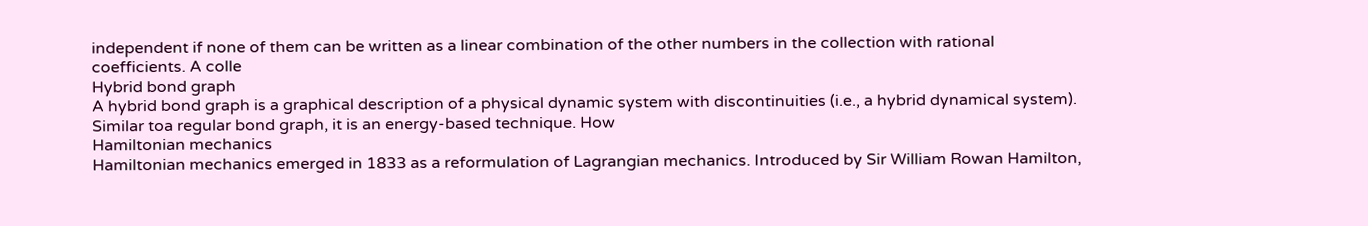independent if none of them can be written as a linear combination of the other numbers in the collection with rational coefficients. A colle
Hybrid bond graph
A hybrid bond graph is a graphical description of a physical dynamic system with discontinuities (i.e., a hybrid dynamical system). Similar toa regular bond graph, it is an energy-based technique. How
Hamiltonian mechanics
Hamiltonian mechanics emerged in 1833 as a reformulation of Lagrangian mechanics. Introduced by Sir William Rowan Hamilton,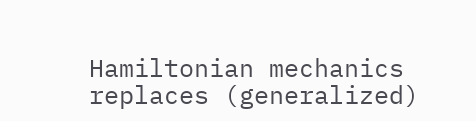Hamiltonian mechanics replaces (generalized)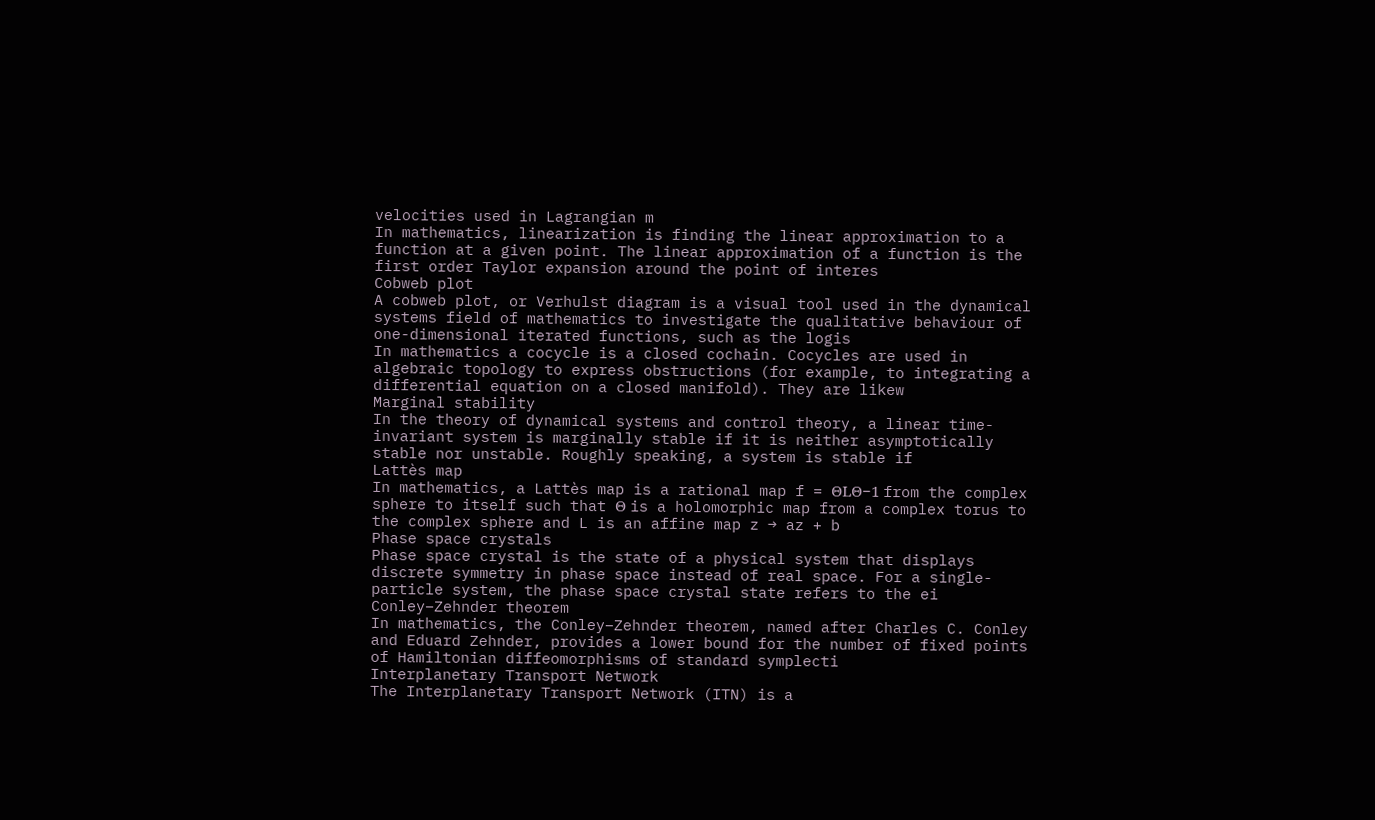velocities used in Lagrangian m
In mathematics, linearization is finding the linear approximation to a function at a given point. The linear approximation of a function is the first order Taylor expansion around the point of interes
Cobweb plot
A cobweb plot, or Verhulst diagram is a visual tool used in the dynamical systems field of mathematics to investigate the qualitative behaviour of one-dimensional iterated functions, such as the logis
In mathematics a cocycle is a closed cochain. Cocycles are used in algebraic topology to express obstructions (for example, to integrating a differential equation on a closed manifold). They are likew
Marginal stability
In the theory of dynamical systems and control theory, a linear time-invariant system is marginally stable if it is neither asymptotically stable nor unstable. Roughly speaking, a system is stable if
Lattès map
In mathematics, a Lattès map is a rational map f = ΘLΘ−1 from the complex sphere to itself such that Θ is a holomorphic map from a complex torus to the complex sphere and L is an affine map z → az + b
Phase space crystals
Phase space crystal is the state of a physical system that displays discrete symmetry in phase space instead of real space. For a single-particle system, the phase space crystal state refers to the ei
Conley–Zehnder theorem
In mathematics, the Conley–Zehnder theorem, named after Charles C. Conley and Eduard Zehnder, provides a lower bound for the number of fixed points of Hamiltonian diffeomorphisms of standard symplecti
Interplanetary Transport Network
The Interplanetary Transport Network (ITN) is a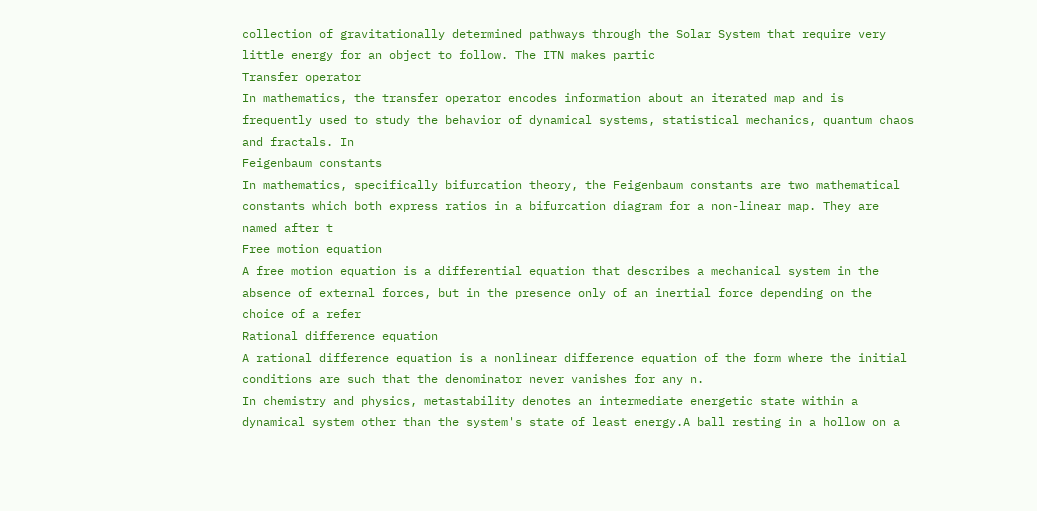collection of gravitationally determined pathways through the Solar System that require very little energy for an object to follow. The ITN makes partic
Transfer operator
In mathematics, the transfer operator encodes information about an iterated map and is frequently used to study the behavior of dynamical systems, statistical mechanics, quantum chaos and fractals. In
Feigenbaum constants
In mathematics, specifically bifurcation theory, the Feigenbaum constants are two mathematical constants which both express ratios in a bifurcation diagram for a non-linear map. They are named after t
Free motion equation
A free motion equation is a differential equation that describes a mechanical system in the absence of external forces, but in the presence only of an inertial force depending on the choice of a refer
Rational difference equation
A rational difference equation is a nonlinear difference equation of the form where the initial conditions are such that the denominator never vanishes for any n.
In chemistry and physics, metastability denotes an intermediate energetic state within a dynamical system other than the system's state of least energy.A ball resting in a hollow on a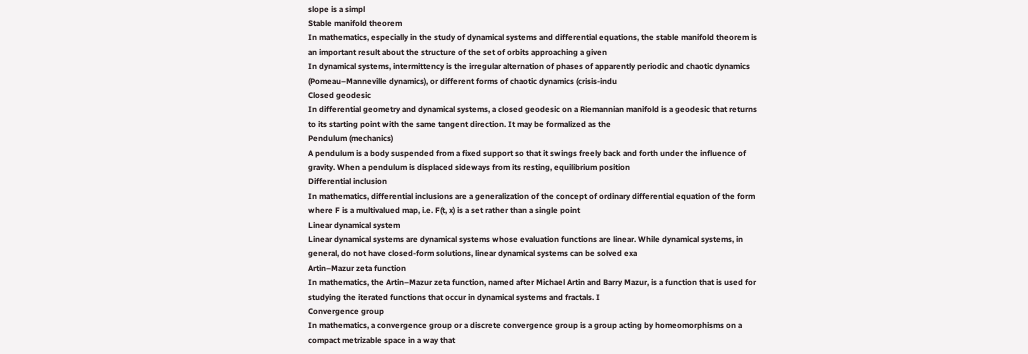slope is a simpl
Stable manifold theorem
In mathematics, especially in the study of dynamical systems and differential equations, the stable manifold theorem is an important result about the structure of the set of orbits approaching a given
In dynamical systems, intermittency is the irregular alternation of phases of apparently periodic and chaotic dynamics (Pomeau–Manneville dynamics), or different forms of chaotic dynamics (crisis-indu
Closed geodesic
In differential geometry and dynamical systems, a closed geodesic on a Riemannian manifold is a geodesic that returns to its starting point with the same tangent direction. It may be formalized as the
Pendulum (mechanics)
A pendulum is a body suspended from a fixed support so that it swings freely back and forth under the influence of gravity. When a pendulum is displaced sideways from its resting, equilibrium position
Differential inclusion
In mathematics, differential inclusions are a generalization of the concept of ordinary differential equation of the form where F is a multivalued map, i.e. F(t, x) is a set rather than a single point
Linear dynamical system
Linear dynamical systems are dynamical systems whose evaluation functions are linear. While dynamical systems, in general, do not have closed-form solutions, linear dynamical systems can be solved exa
Artin–Mazur zeta function
In mathematics, the Artin–Mazur zeta function, named after Michael Artin and Barry Mazur, is a function that is used for studying the iterated functions that occur in dynamical systems and fractals. I
Convergence group
In mathematics, a convergence group or a discrete convergence group is a group acting by homeomorphisms on a compact metrizable space in a way that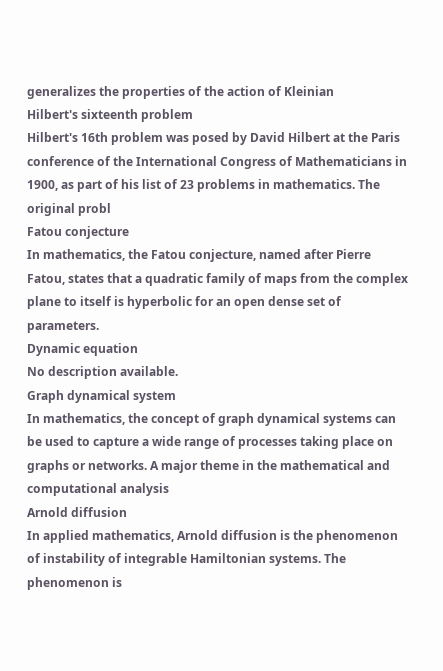generalizes the properties of the action of Kleinian
Hilbert's sixteenth problem
Hilbert's 16th problem was posed by David Hilbert at the Paris conference of the International Congress of Mathematicians in 1900, as part of his list of 23 problems in mathematics. The original probl
Fatou conjecture
In mathematics, the Fatou conjecture, named after Pierre Fatou, states that a quadratic family of maps from the complex plane to itself is hyperbolic for an open dense set of parameters.
Dynamic equation
No description available.
Graph dynamical system
In mathematics, the concept of graph dynamical systems can be used to capture a wide range of processes taking place on graphs or networks. A major theme in the mathematical and computational analysis
Arnold diffusion
In applied mathematics, Arnold diffusion is the phenomenon of instability of integrable Hamiltonian systems. The phenomenon is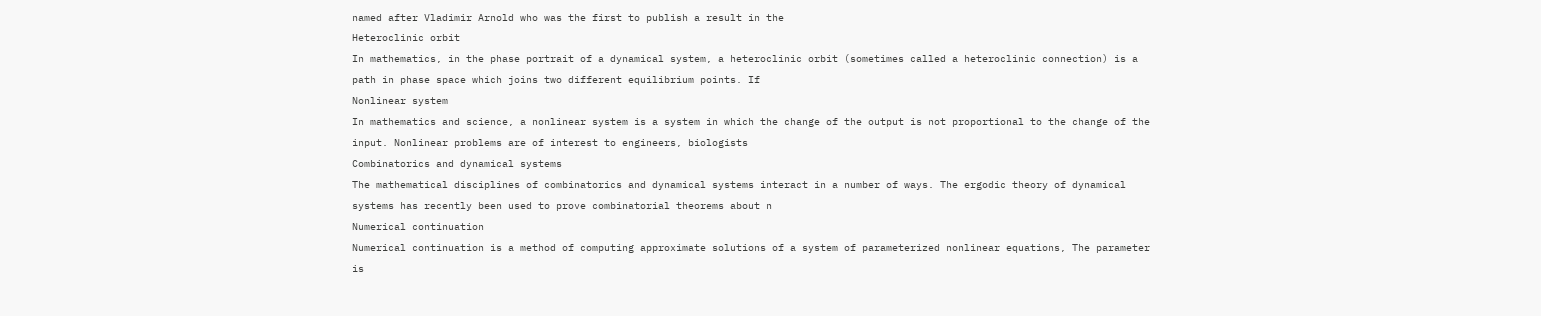named after Vladimir Arnold who was the first to publish a result in the
Heteroclinic orbit
In mathematics, in the phase portrait of a dynamical system, a heteroclinic orbit (sometimes called a heteroclinic connection) is a path in phase space which joins two different equilibrium points. If
Nonlinear system
In mathematics and science, a nonlinear system is a system in which the change of the output is not proportional to the change of the input. Nonlinear problems are of interest to engineers, biologists
Combinatorics and dynamical systems
The mathematical disciplines of combinatorics and dynamical systems interact in a number of ways. The ergodic theory of dynamical systems has recently been used to prove combinatorial theorems about n
Numerical continuation
Numerical continuation is a method of computing approximate solutions of a system of parameterized nonlinear equations, The parameter is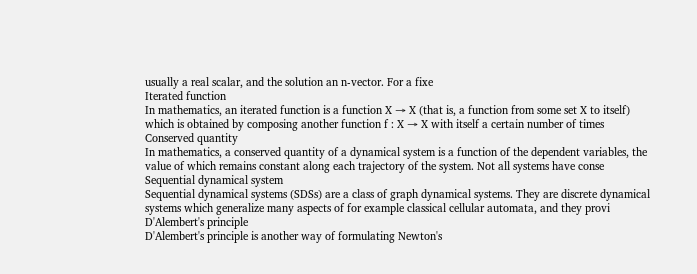usually a real scalar, and the solution an n-vector. For a fixe
Iterated function
In mathematics, an iterated function is a function X → X (that is, a function from some set X to itself) which is obtained by composing another function f : X → X with itself a certain number of times
Conserved quantity
In mathematics, a conserved quantity of a dynamical system is a function of the dependent variables, the value of which remains constant along each trajectory of the system. Not all systems have conse
Sequential dynamical system
Sequential dynamical systems (SDSs) are a class of graph dynamical systems. They are discrete dynamical systems which generalize many aspects of for example classical cellular automata, and they provi
D'Alembert's principle
D'Alembert's principle is another way of formulating Newton's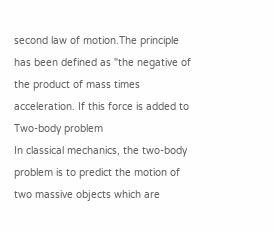second law of motion.The principle has been defined as "the negative of the product of mass times acceleration. If this force is added to
Two-body problem
In classical mechanics, the two-body problem is to predict the motion of two massive objects which are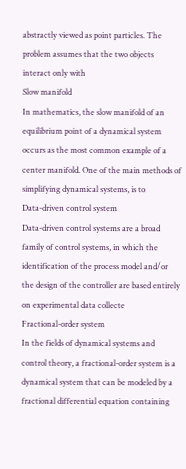abstractly viewed as point particles. The problem assumes that the two objects interact only with
Slow manifold
In mathematics, the slow manifold of an equilibrium point of a dynamical system occurs as the most common example of a center manifold. One of the main methods of simplifying dynamical systems, is to
Data-driven control system
Data-driven control systems are a broad family of control systems, in which the identification of the process model and/or the design of the controller are based entirely on experimental data collecte
Fractional-order system
In the fields of dynamical systems and control theory, a fractional-order system is a dynamical system that can be modeled by a fractional differential equation containing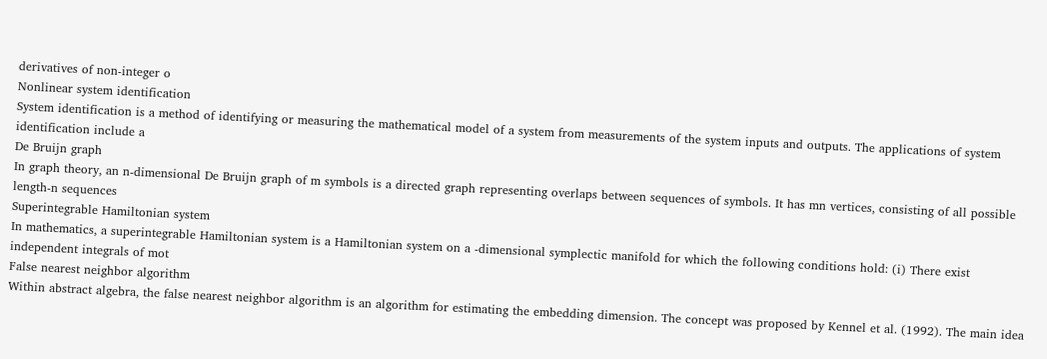derivatives of non-integer o
Nonlinear system identification
System identification is a method of identifying or measuring the mathematical model of a system from measurements of the system inputs and outputs. The applications of system identification include a
De Bruijn graph
In graph theory, an n-dimensional De Bruijn graph of m symbols is a directed graph representing overlaps between sequences of symbols. It has mn vertices, consisting of all possible length-n sequences
Superintegrable Hamiltonian system
In mathematics, a superintegrable Hamiltonian system is a Hamiltonian system on a -dimensional symplectic manifold for which the following conditions hold: (i) There exist independent integrals of mot
False nearest neighbor algorithm
Within abstract algebra, the false nearest neighbor algorithm is an algorithm for estimating the embedding dimension. The concept was proposed by Kennel et al. (1992). The main idea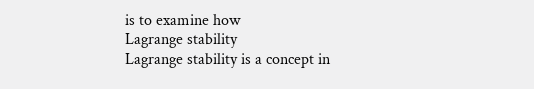is to examine how
Lagrange stability
Lagrange stability is a concept in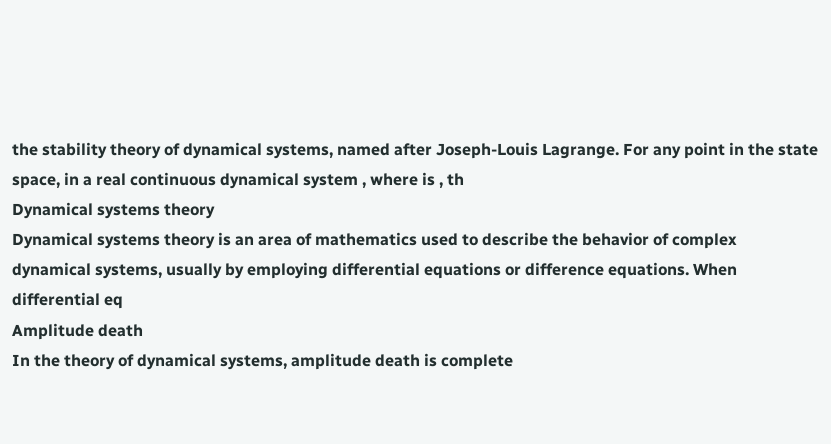the stability theory of dynamical systems, named after Joseph-Louis Lagrange. For any point in the state space, in a real continuous dynamical system , where is , th
Dynamical systems theory
Dynamical systems theory is an area of mathematics used to describe the behavior of complex dynamical systems, usually by employing differential equations or difference equations. When differential eq
Amplitude death
In the theory of dynamical systems, amplitude death is complete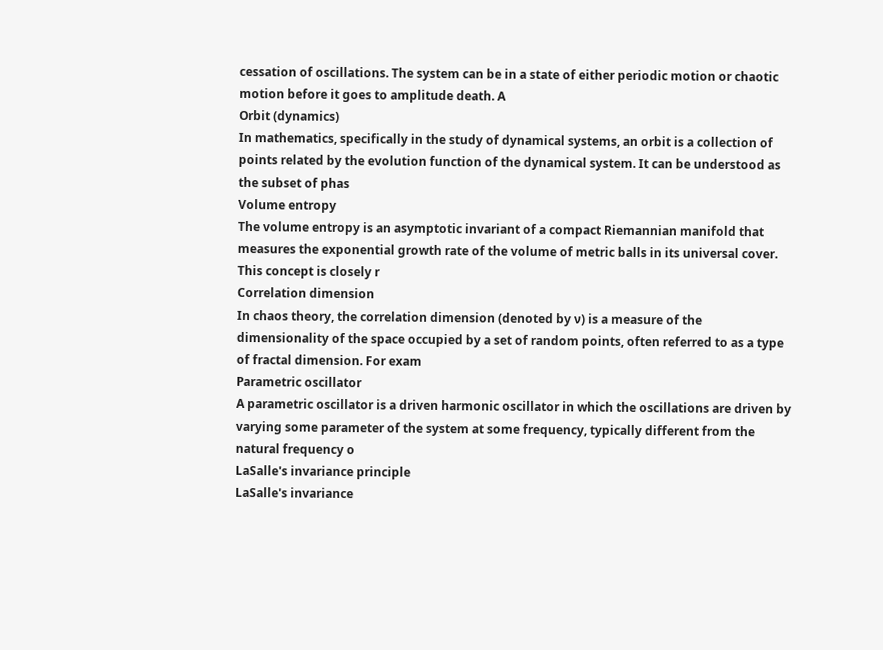cessation of oscillations. The system can be in a state of either periodic motion or chaotic motion before it goes to amplitude death. A
Orbit (dynamics)
In mathematics, specifically in the study of dynamical systems, an orbit is a collection of points related by the evolution function of the dynamical system. It can be understood as the subset of phas
Volume entropy
The volume entropy is an asymptotic invariant of a compact Riemannian manifold that measures the exponential growth rate of the volume of metric balls in its universal cover. This concept is closely r
Correlation dimension
In chaos theory, the correlation dimension (denoted by ν) is a measure of the dimensionality of the space occupied by a set of random points, often referred to as a type of fractal dimension. For exam
Parametric oscillator
A parametric oscillator is a driven harmonic oscillator in which the oscillations are driven by varying some parameter of the system at some frequency, typically different from the natural frequency o
LaSalle's invariance principle
LaSalle's invariance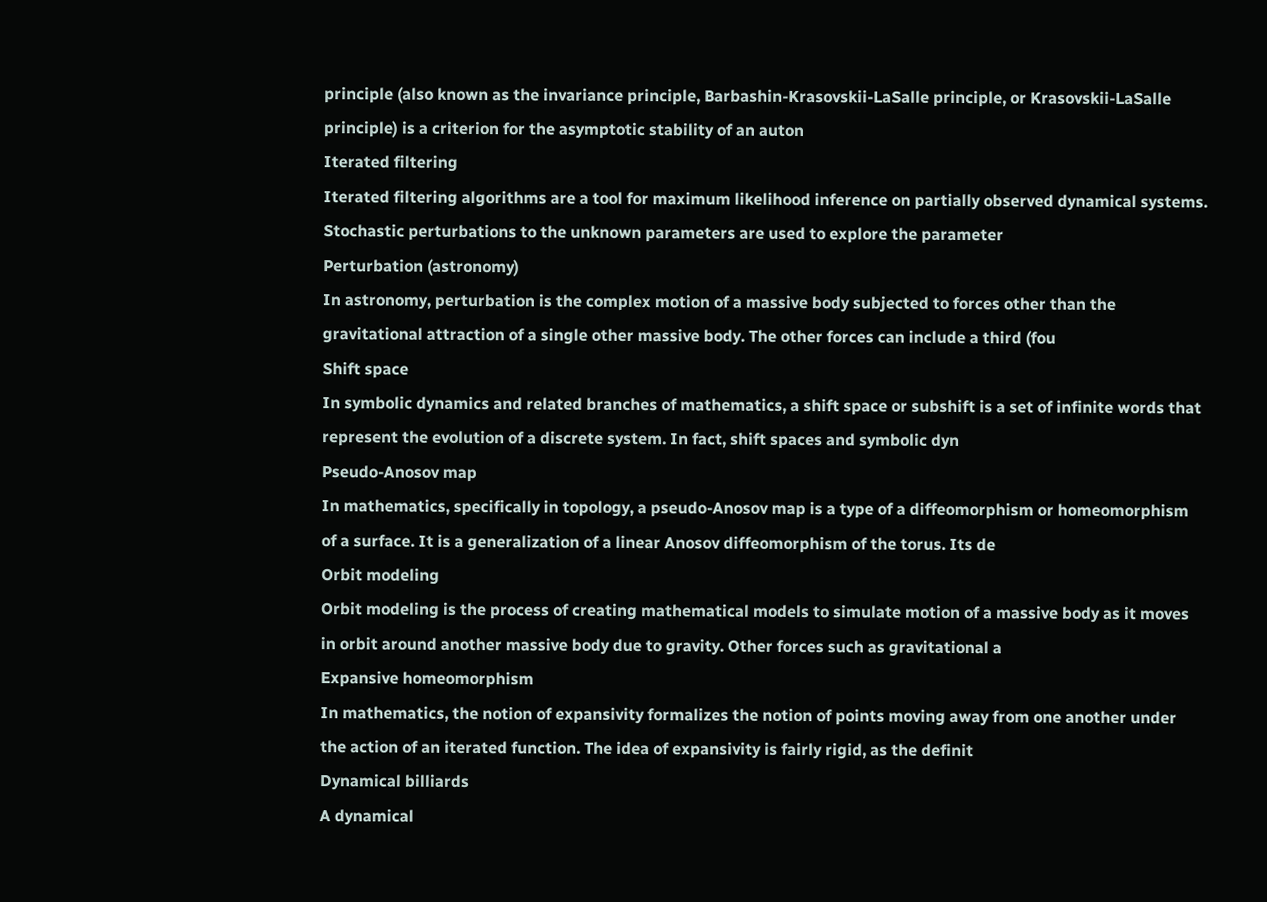principle (also known as the invariance principle, Barbashin-Krasovskii-LaSalle principle, or Krasovskii-LaSalle principle) is a criterion for the asymptotic stability of an auton
Iterated filtering
Iterated filtering algorithms are a tool for maximum likelihood inference on partially observed dynamical systems. Stochastic perturbations to the unknown parameters are used to explore the parameter
Perturbation (astronomy)
In astronomy, perturbation is the complex motion of a massive body subjected to forces other than the gravitational attraction of a single other massive body. The other forces can include a third (fou
Shift space
In symbolic dynamics and related branches of mathematics, a shift space or subshift is a set of infinite words that represent the evolution of a discrete system. In fact, shift spaces and symbolic dyn
Pseudo-Anosov map
In mathematics, specifically in topology, a pseudo-Anosov map is a type of a diffeomorphism or homeomorphism of a surface. It is a generalization of a linear Anosov diffeomorphism of the torus. Its de
Orbit modeling
Orbit modeling is the process of creating mathematical models to simulate motion of a massive body as it moves in orbit around another massive body due to gravity. Other forces such as gravitational a
Expansive homeomorphism
In mathematics, the notion of expansivity formalizes the notion of points moving away from one another under the action of an iterated function. The idea of expansivity is fairly rigid, as the definit
Dynamical billiards
A dynamical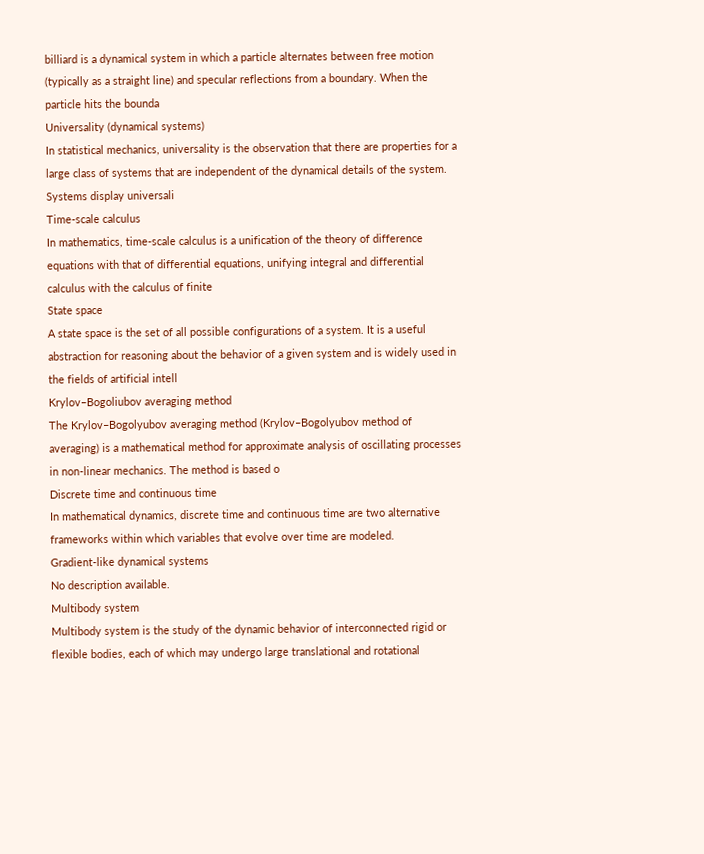billiard is a dynamical system in which a particle alternates between free motion (typically as a straight line) and specular reflections from a boundary. When the particle hits the bounda
Universality (dynamical systems)
In statistical mechanics, universality is the observation that there are properties for a large class of systems that are independent of the dynamical details of the system. Systems display universali
Time-scale calculus
In mathematics, time-scale calculus is a unification of the theory of difference equations with that of differential equations, unifying integral and differential calculus with the calculus of finite
State space
A state space is the set of all possible configurations of a system. It is a useful abstraction for reasoning about the behavior of a given system and is widely used in the fields of artificial intell
Krylov–Bogoliubov averaging method
The Krylov–Bogolyubov averaging method (Krylov–Bogolyubov method of averaging) is a mathematical method for approximate analysis of oscillating processes in non-linear mechanics. The method is based o
Discrete time and continuous time
In mathematical dynamics, discrete time and continuous time are two alternative frameworks within which variables that evolve over time are modeled.
Gradient-like dynamical systems
No description available.
Multibody system
Multibody system is the study of the dynamic behavior of interconnected rigid or flexible bodies, each of which may undergo large translational and rotational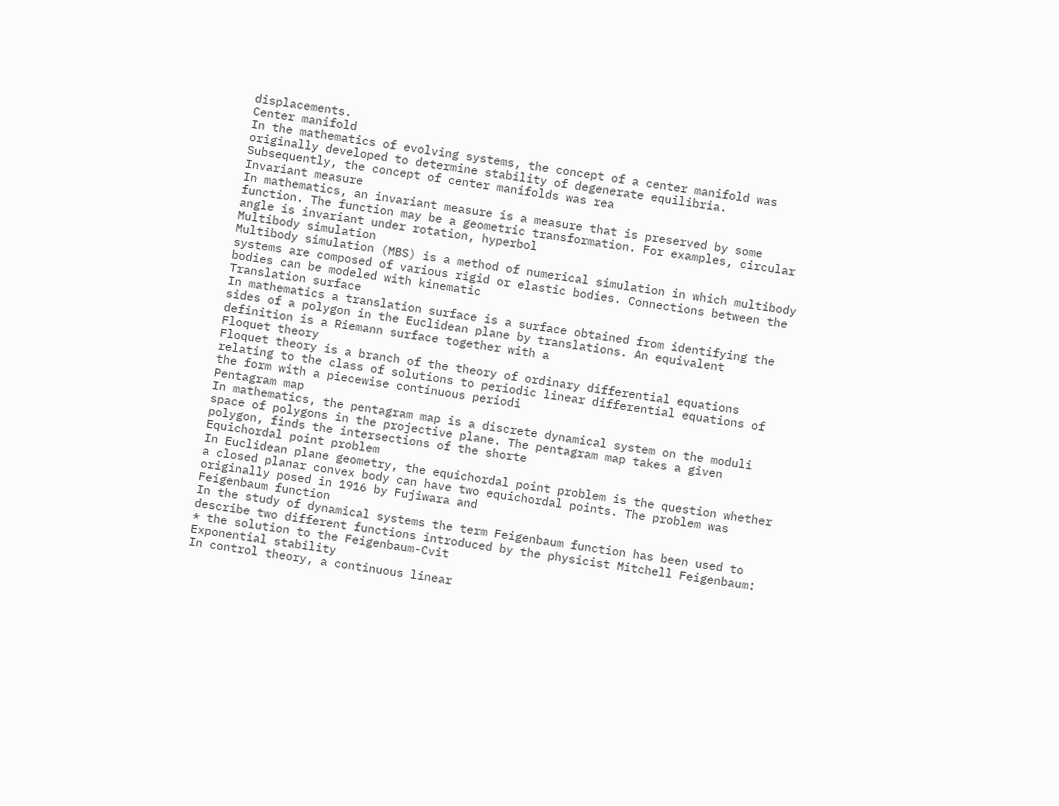displacements.
Center manifold
In the mathematics of evolving systems, the concept of a center manifold was originally developed to determine stability of degenerate equilibria. Subsequently, the concept of center manifolds was rea
Invariant measure
In mathematics, an invariant measure is a measure that is preserved by some function. The function may be a geometric transformation. For examples, circular angle is invariant under rotation, hyperbol
Multibody simulation
Multibody simulation (MBS) is a method of numerical simulation in which multibody systems are composed of various rigid or elastic bodies. Connections between the bodies can be modeled with kinematic
Translation surface
In mathematics a translation surface is a surface obtained from identifying the sides of a polygon in the Euclidean plane by translations. An equivalent definition is a Riemann surface together with a
Floquet theory
Floquet theory is a branch of the theory of ordinary differential equations relating to the class of solutions to periodic linear differential equations of the form with a piecewise continuous periodi
Pentagram map
In mathematics, the pentagram map is a discrete dynamical system on the moduli space of polygons in the projective plane. The pentagram map takes a given polygon, finds the intersections of the shorte
Equichordal point problem
In Euclidean plane geometry, the equichordal point problem is the question whether a closed planar convex body can have two equichordal points. The problem was originally posed in 1916 by Fujiwara and
Feigenbaum function
In the study of dynamical systems the term Feigenbaum function has been used to describe two different functions introduced by the physicist Mitchell Feigenbaum: * the solution to the Feigenbaum-Cvit
Exponential stability
In control theory, a continuous linear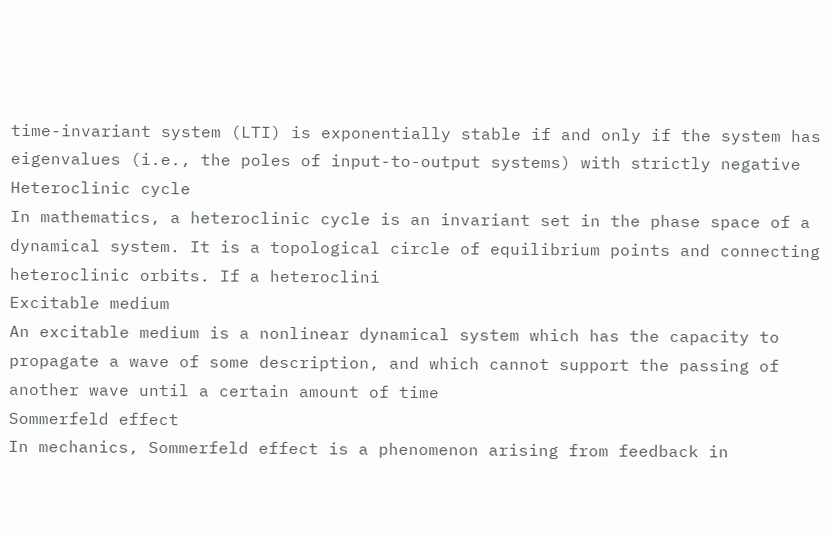time-invariant system (LTI) is exponentially stable if and only if the system has eigenvalues (i.e., the poles of input-to-output systems) with strictly negative
Heteroclinic cycle
In mathematics, a heteroclinic cycle is an invariant set in the phase space of a dynamical system. It is a topological circle of equilibrium points and connecting heteroclinic orbits. If a heteroclini
Excitable medium
An excitable medium is a nonlinear dynamical system which has the capacity to propagate a wave of some description, and which cannot support the passing of another wave until a certain amount of time
Sommerfeld effect
In mechanics, Sommerfeld effect is a phenomenon arising from feedback in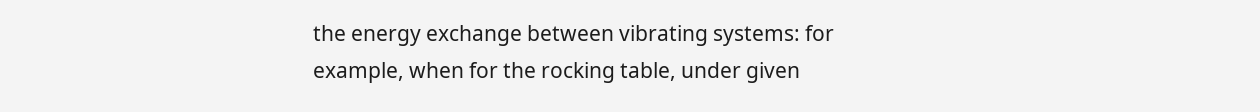the energy exchange between vibrating systems: for example, when for the rocking table, under given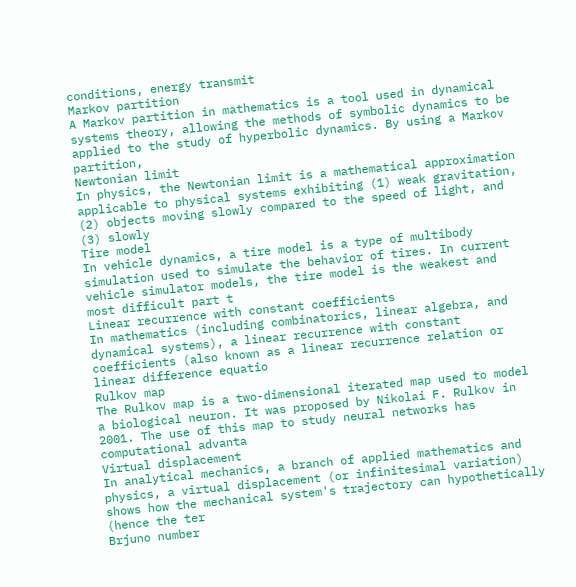conditions, energy transmit
Markov partition
A Markov partition in mathematics is a tool used in dynamical systems theory, allowing the methods of symbolic dynamics to be applied to the study of hyperbolic dynamics. By using a Markov partition,
Newtonian limit
In physics, the Newtonian limit is a mathematical approximation applicable to physical systems exhibiting (1) weak gravitation, (2) objects moving slowly compared to the speed of light, and (3) slowly
Tire model
In vehicle dynamics, a tire model is a type of multibody simulation used to simulate the behavior of tires. In current vehicle simulator models, the tire model is the weakest and most difficult part t
Linear recurrence with constant coefficients
In mathematics (including combinatorics, linear algebra, and dynamical systems), a linear recurrence with constant coefficients (also known as a linear recurrence relation or linear difference equatio
Rulkov map
The Rulkov map is a two-dimensional iterated map used to model a biological neuron. It was proposed by Nikolai F. Rulkov in 2001. The use of this map to study neural networks has computational advanta
Virtual displacement
In analytical mechanics, a branch of applied mathematics and physics, a virtual displacement (or infinitesimal variation) shows how the mechanical system's trajectory can hypothetically (hence the ter
Brjuno number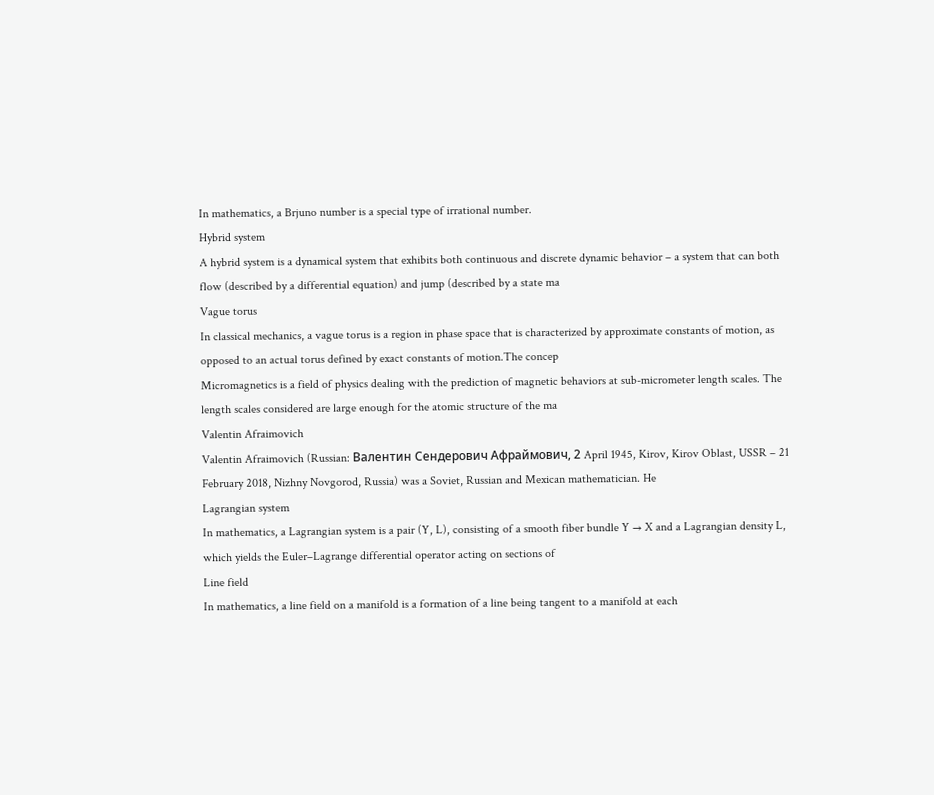In mathematics, a Brjuno number is a special type of irrational number.
Hybrid system
A hybrid system is a dynamical system that exhibits both continuous and discrete dynamic behavior – a system that can both flow (described by a differential equation) and jump (described by a state ma
Vague torus
In classical mechanics, a vague torus is a region in phase space that is characterized by approximate constants of motion, as opposed to an actual torus defined by exact constants of motion.The concep
Micromagnetics is a field of physics dealing with the prediction of magnetic behaviors at sub-micrometer length scales. The length scales considered are large enough for the atomic structure of the ma
Valentin Afraimovich
Valentin Afraimovich (Russian: Валентин Сендерович Афраймович, 2 April 1945, Kirov, Kirov Oblast, USSR – 21 February 2018, Nizhny Novgorod, Russia) was a Soviet, Russian and Mexican mathematician. He
Lagrangian system
In mathematics, a Lagrangian system is a pair (Y, L), consisting of a smooth fiber bundle Y → X and a Lagrangian density L, which yields the Euler–Lagrange differential operator acting on sections of
Line field
In mathematics, a line field on a manifold is a formation of a line being tangent to a manifold at each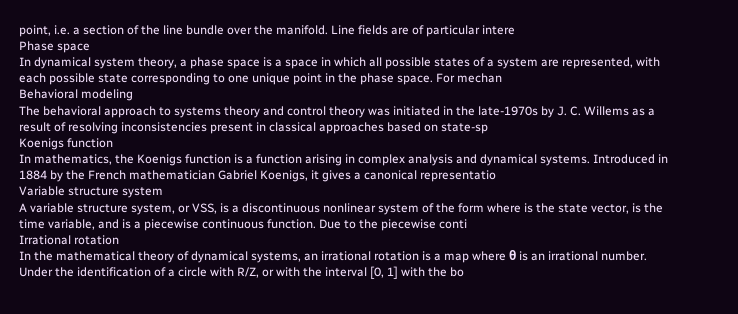point, i.e. a section of the line bundle over the manifold. Line fields are of particular intere
Phase space
In dynamical system theory, a phase space is a space in which all possible states of a system are represented, with each possible state corresponding to one unique point in the phase space. For mechan
Behavioral modeling
The behavioral approach to systems theory and control theory was initiated in the late-1970s by J. C. Willems as a result of resolving inconsistencies present in classical approaches based on state-sp
Koenigs function
In mathematics, the Koenigs function is a function arising in complex analysis and dynamical systems. Introduced in 1884 by the French mathematician Gabriel Koenigs, it gives a canonical representatio
Variable structure system
A variable structure system, or VSS, is a discontinuous nonlinear system of the form where is the state vector, is the time variable, and is a piecewise continuous function. Due to the piecewise conti
Irrational rotation
In the mathematical theory of dynamical systems, an irrational rotation is a map where θ is an irrational number. Under the identification of a circle with R/Z, or with the interval [0, 1] with the bo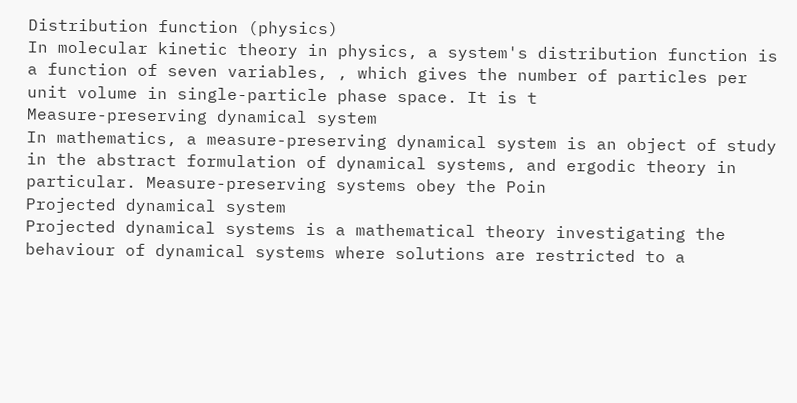Distribution function (physics)
In molecular kinetic theory in physics, a system's distribution function is a function of seven variables, , which gives the number of particles per unit volume in single-particle phase space. It is t
Measure-preserving dynamical system
In mathematics, a measure-preserving dynamical system is an object of study in the abstract formulation of dynamical systems, and ergodic theory in particular. Measure-preserving systems obey the Poin
Projected dynamical system
Projected dynamical systems is a mathematical theory investigating the behaviour of dynamical systems where solutions are restricted to a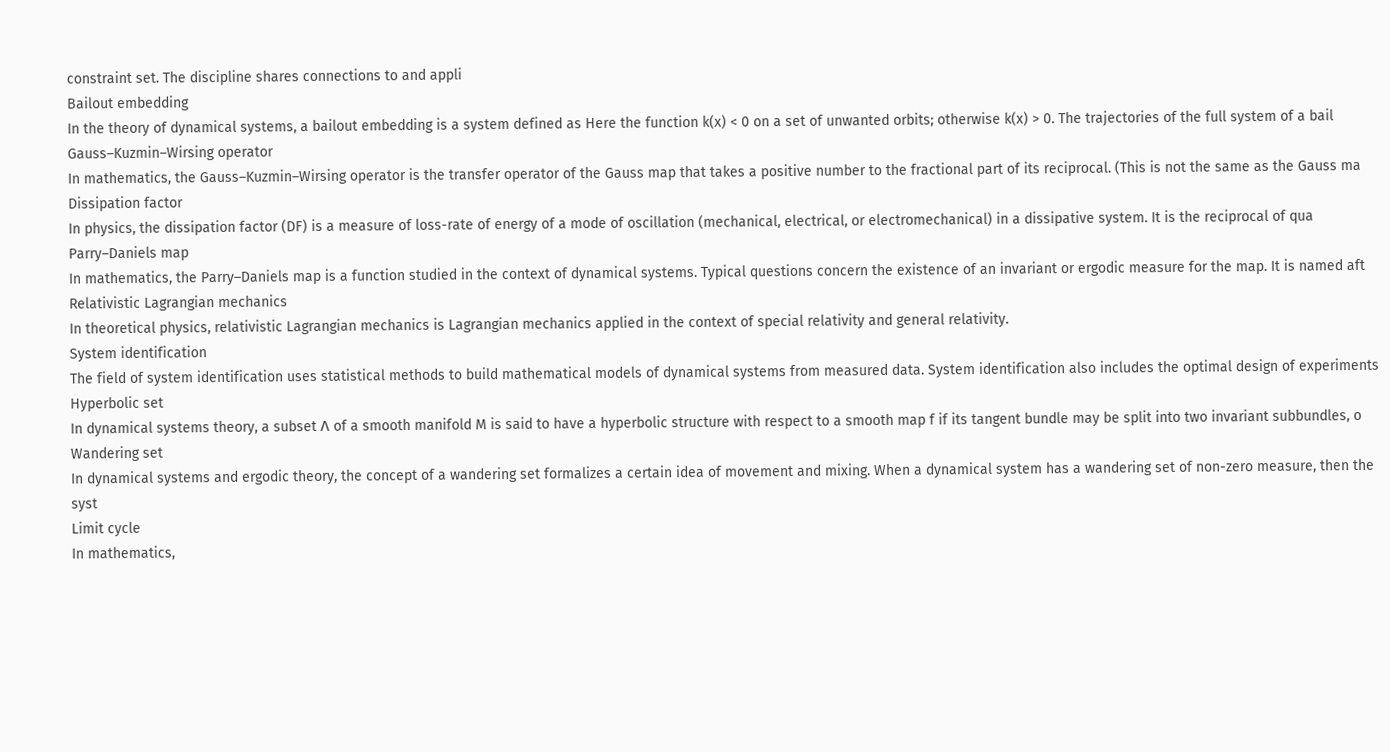constraint set. The discipline shares connections to and appli
Bailout embedding
In the theory of dynamical systems, a bailout embedding is a system defined as Here the function k(x) < 0 on a set of unwanted orbits; otherwise k(x) > 0. The trajectories of the full system of a bail
Gauss–Kuzmin–Wirsing operator
In mathematics, the Gauss–Kuzmin–Wirsing operator is the transfer operator of the Gauss map that takes a positive number to the fractional part of its reciprocal. (This is not the same as the Gauss ma
Dissipation factor
In physics, the dissipation factor (DF) is a measure of loss-rate of energy of a mode of oscillation (mechanical, electrical, or electromechanical) in a dissipative system. It is the reciprocal of qua
Parry–Daniels map
In mathematics, the Parry–Daniels map is a function studied in the context of dynamical systems. Typical questions concern the existence of an invariant or ergodic measure for the map. It is named aft
Relativistic Lagrangian mechanics
In theoretical physics, relativistic Lagrangian mechanics is Lagrangian mechanics applied in the context of special relativity and general relativity.
System identification
The field of system identification uses statistical methods to build mathematical models of dynamical systems from measured data. System identification also includes the optimal design of experiments
Hyperbolic set
In dynamical systems theory, a subset Λ of a smooth manifold M is said to have a hyperbolic structure with respect to a smooth map f if its tangent bundle may be split into two invariant subbundles, o
Wandering set
In dynamical systems and ergodic theory, the concept of a wandering set formalizes a certain idea of movement and mixing. When a dynamical system has a wandering set of non-zero measure, then the syst
Limit cycle
In mathematics,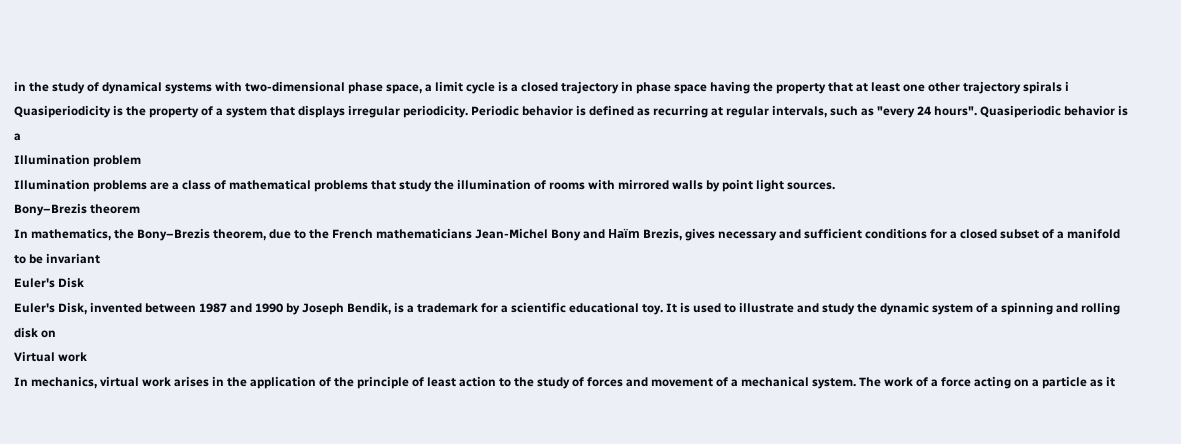in the study of dynamical systems with two-dimensional phase space, a limit cycle is a closed trajectory in phase space having the property that at least one other trajectory spirals i
Quasiperiodicity is the property of a system that displays irregular periodicity. Periodic behavior is defined as recurring at regular intervals, such as "every 24 hours". Quasiperiodic behavior is a
Illumination problem
Illumination problems are a class of mathematical problems that study the illumination of rooms with mirrored walls by point light sources.
Bony–Brezis theorem
In mathematics, the Bony–Brezis theorem, due to the French mathematicians Jean-Michel Bony and Haïm Brezis, gives necessary and sufficient conditions for a closed subset of a manifold to be invariant
Euler's Disk
Euler's Disk, invented between 1987 and 1990 by Joseph Bendik, is a trademark for a scientific educational toy. It is used to illustrate and study the dynamic system of a spinning and rolling disk on
Virtual work
In mechanics, virtual work arises in the application of the principle of least action to the study of forces and movement of a mechanical system. The work of a force acting on a particle as it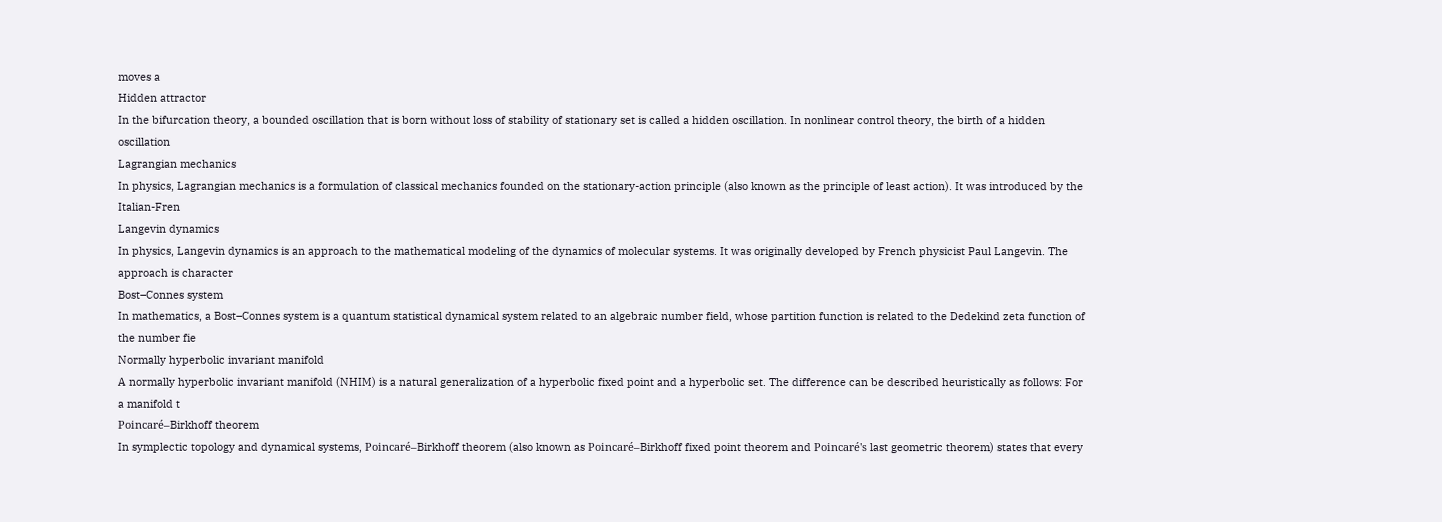moves a
Hidden attractor
In the bifurcation theory, a bounded oscillation that is born without loss of stability of stationary set is called a hidden oscillation. In nonlinear control theory, the birth of a hidden oscillation
Lagrangian mechanics
In physics, Lagrangian mechanics is a formulation of classical mechanics founded on the stationary-action principle (also known as the principle of least action). It was introduced by the Italian-Fren
Langevin dynamics
In physics, Langevin dynamics is an approach to the mathematical modeling of the dynamics of molecular systems. It was originally developed by French physicist Paul Langevin. The approach is character
Bost–Connes system
In mathematics, a Bost–Connes system is a quantum statistical dynamical system related to an algebraic number field, whose partition function is related to the Dedekind zeta function of the number fie
Normally hyperbolic invariant manifold
A normally hyperbolic invariant manifold (NHIM) is a natural generalization of a hyperbolic fixed point and a hyperbolic set. The difference can be described heuristically as follows: For a manifold t
Poincaré–Birkhoff theorem
In symplectic topology and dynamical systems, Poincaré–Birkhoff theorem (also known as Poincaré–Birkhoff fixed point theorem and Poincaré's last geometric theorem) states that every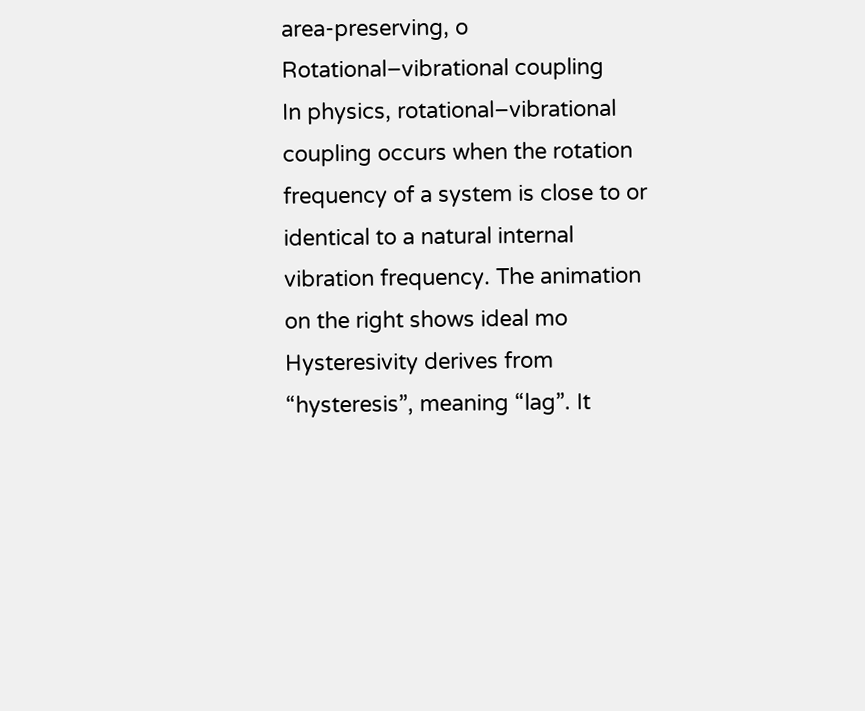area-preserving, o
Rotational–vibrational coupling
In physics, rotational–vibrational coupling occurs when the rotation frequency of a system is close to or identical to a natural internal vibration frequency. The animation on the right shows ideal mo
Hysteresivity derives from “hysteresis”, meaning “lag”. It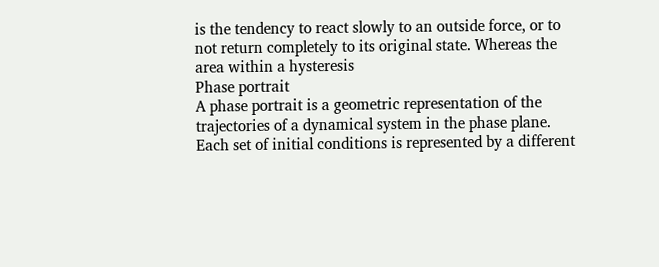is the tendency to react slowly to an outside force, or to not return completely to its original state. Whereas the area within a hysteresis
Phase portrait
A phase portrait is a geometric representation of the trajectories of a dynamical system in the phase plane. Each set of initial conditions is represented by a different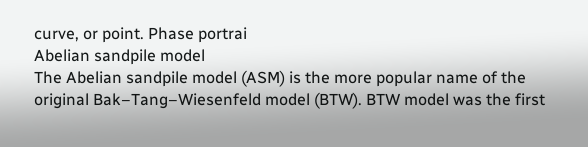curve, or point. Phase portrai
Abelian sandpile model
The Abelian sandpile model (ASM) is the more popular name of the original Bak–Tang–Wiesenfeld model (BTW). BTW model was the first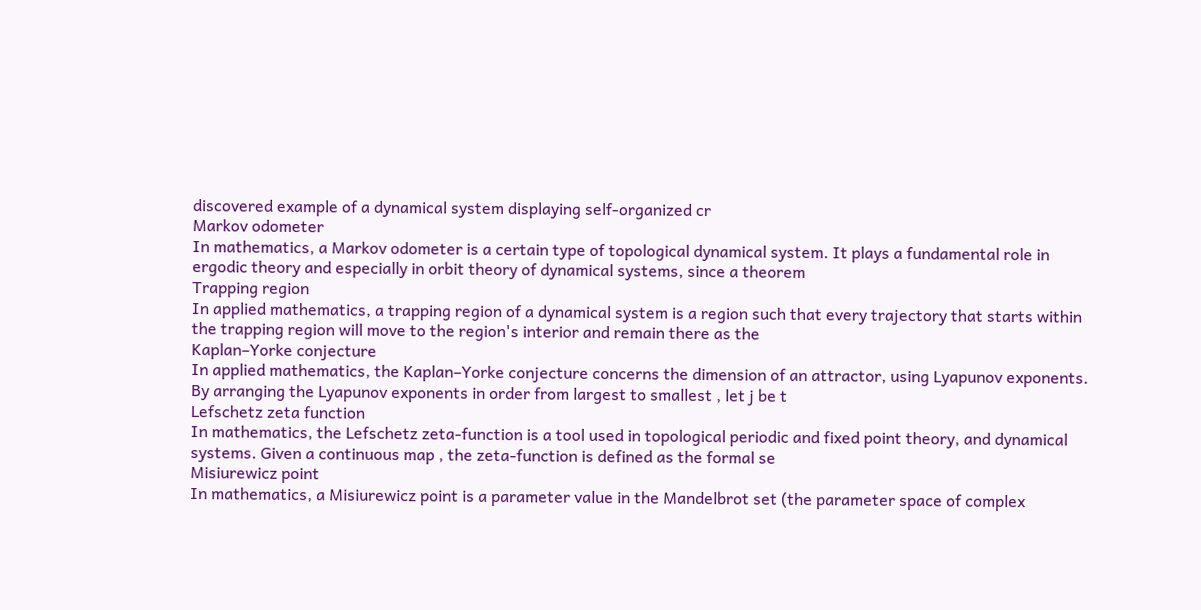discovered example of a dynamical system displaying self-organized cr
Markov odometer
In mathematics, a Markov odometer is a certain type of topological dynamical system. It plays a fundamental role in ergodic theory and especially in orbit theory of dynamical systems, since a theorem
Trapping region
In applied mathematics, a trapping region of a dynamical system is a region such that every trajectory that starts within the trapping region will move to the region's interior and remain there as the
Kaplan–Yorke conjecture
In applied mathematics, the Kaplan–Yorke conjecture concerns the dimension of an attractor, using Lyapunov exponents. By arranging the Lyapunov exponents in order from largest to smallest , let j be t
Lefschetz zeta function
In mathematics, the Lefschetz zeta-function is a tool used in topological periodic and fixed point theory, and dynamical systems. Given a continuous map , the zeta-function is defined as the formal se
Misiurewicz point
In mathematics, a Misiurewicz point is a parameter value in the Mandelbrot set (the parameter space of complex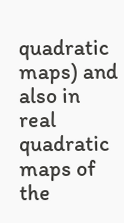quadratic maps) and also in real quadratic maps of the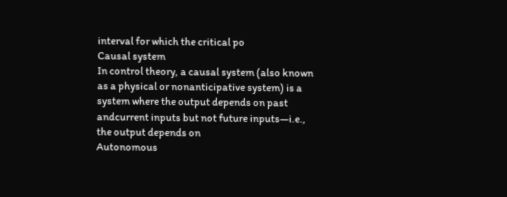interval for which the critical po
Causal system
In control theory, a causal system (also known as a physical or nonanticipative system) is a system where the output depends on past andcurrent inputs but not future inputs—i.e., the output depends on
Autonomous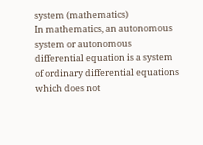system (mathematics)
In mathematics, an autonomous system or autonomous differential equation is a system of ordinary differential equations which does not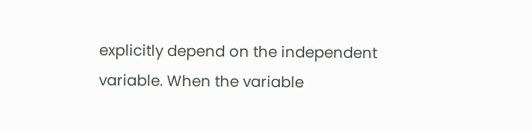explicitly depend on the independent variable. When the variable